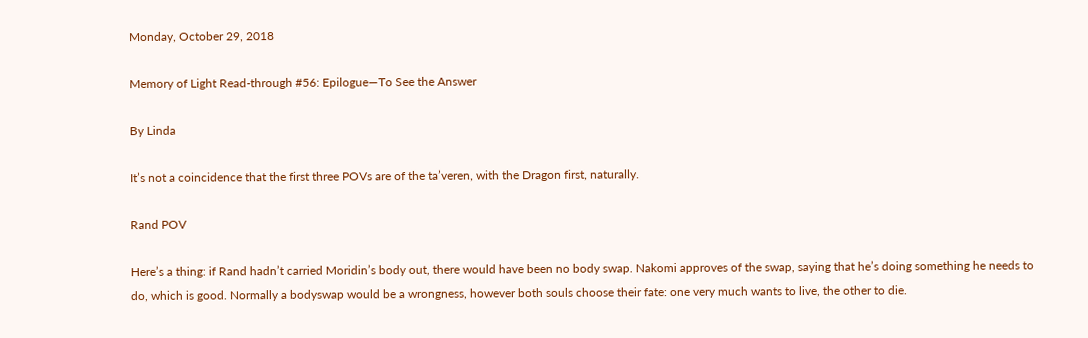Monday, October 29, 2018

Memory of Light Read-through #56: Epilogue—To See the Answer

By Linda

It’s not a coincidence that the first three POVs are of the ta’veren, with the Dragon first, naturally.

Rand POV

Here’s a thing: if Rand hadn’t carried Moridin’s body out, there would have been no body swap. Nakomi approves of the swap, saying that he’s doing something he needs to do, which is good. Normally a bodyswap would be a wrongness, however both souls choose their fate: one very much wants to live, the other to die.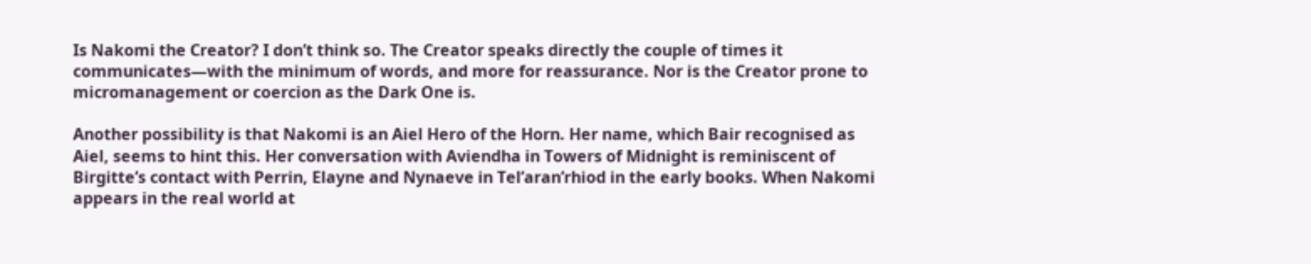Is Nakomi the Creator? I don’t think so. The Creator speaks directly the couple of times it communicates—with the minimum of words, and more for reassurance. Nor is the Creator prone to micromanagement or coercion as the Dark One is.

Another possibility is that Nakomi is an Aiel Hero of the Horn. Her name, which Bair recognised as Aiel, seems to hint this. Her conversation with Aviendha in Towers of Midnight is reminiscent of Birgitte’s contact with Perrin, Elayne and Nynaeve in Tel’aran’rhiod in the early books. When Nakomi appears in the real world at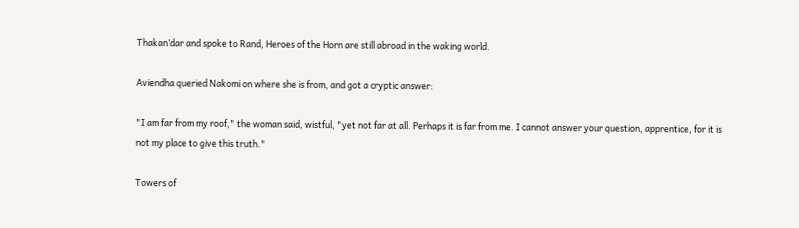Thakan’dar and spoke to Rand, Heroes of the Horn are still abroad in the waking world.

Aviendha queried Nakomi on where she is from, and got a cryptic answer:

"I am far from my roof," the woman said, wistful, "yet not far at all. Perhaps it is far from me. I cannot answer your question, apprentice, for it is not my place to give this truth."

Towers of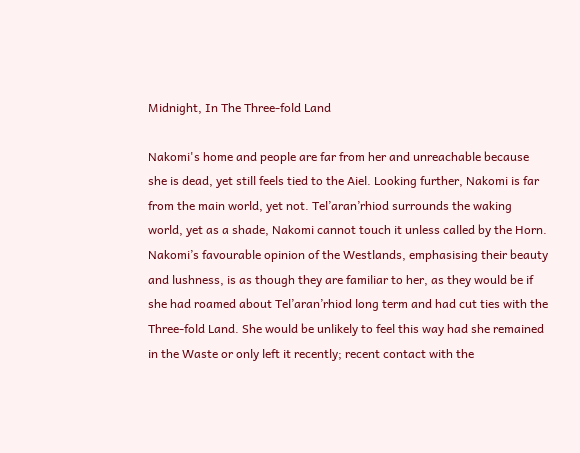Midnight, In The Three-fold Land

Nakomi's home and people are far from her and unreachable because she is dead, yet still feels tied to the Aiel. Looking further, Nakomi is far from the main world, yet not. Tel’aran’rhiod surrounds the waking world, yet as a shade, Nakomi cannot touch it unless called by the Horn. Nakomi’s favourable opinion of the Westlands, emphasising their beauty and lushness, is as though they are familiar to her, as they would be if she had roamed about Tel’aran’rhiod long term and had cut ties with the Three-fold Land. She would be unlikely to feel this way had she remained in the Waste or only left it recently; recent contact with the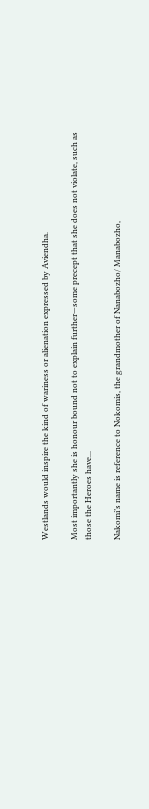Westlands would inspire the kind of wariness or alienation expressed by Aviendha.

Most importantly she is honour bound not to explain further—some precept that she does not violate, such as those the Heroes have...

Nakomi’s name is reference to Nokomis, the grandmother of Nanabozho/ Manabozho,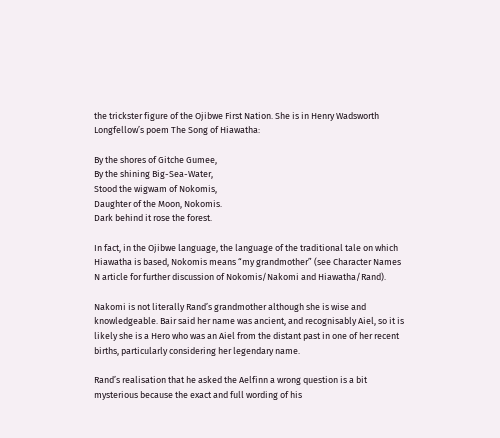the trickster figure of the Ojibwe First Nation. She is in Henry Wadsworth Longfellow’s poem The Song of Hiawatha:

By the shores of Gitche Gumee,
By the shining Big-Sea-Water,
Stood the wigwam of Nokomis,
Daughter of the Moon, Nokomis.
Dark behind it rose the forest.

In fact, in the Ojibwe language, the language of the traditional tale on which Hiawatha is based, Nokomis means “my grandmother” (see Character Names N article for further discussion of Nokomis/Nakomi and Hiawatha/Rand).

Nakomi is not literally Rand’s grandmother although she is wise and knowledgeable. Bair said her name was ancient, and recognisably Aiel, so it is likely she is a Hero who was an Aiel from the distant past in one of her recent births, particularly considering her legendary name.

Rand’s realisation that he asked the Aelfinn a wrong question is a bit mysterious because the exact and full wording of his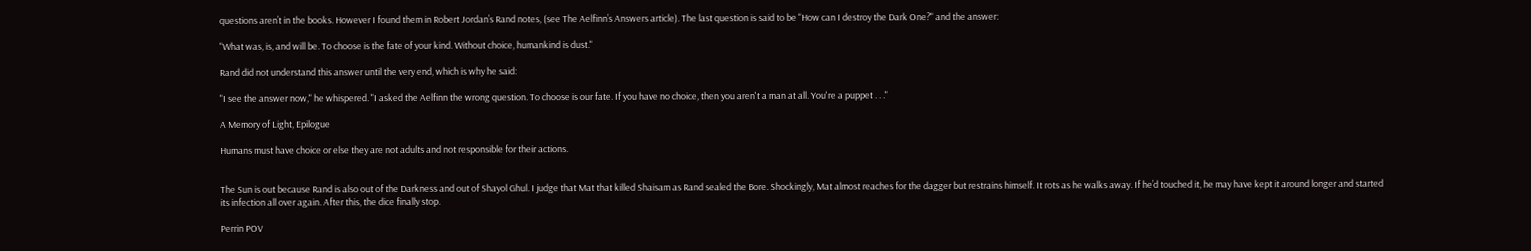questions aren’t in the books. However I found them in Robert Jordan’s Rand notes, (see The Aelfinn’s Answers article). The last question is said to be "How can I destroy the Dark One?" and the answer:

"What was, is, and will be. To choose is the fate of your kind. Without choice, humankind is dust."

Rand did not understand this answer until the very end, which is why he said:

"I see the answer now," he whispered. "I asked the Aelfinn the wrong question. To choose is our fate. If you have no choice, then you aren't a man at all. You're a puppet . . ."

A Memory of Light, Epilogue

Humans must have choice or else they are not adults and not responsible for their actions.


The Sun is out because Rand is also out of the Darkness and out of Shayol Ghul. I judge that Mat that killed Shaisam as Rand sealed the Bore. Shockingly, Mat almost reaches for the dagger but restrains himself. It rots as he walks away. If he’d touched it, he may have kept it around longer and started its infection all over again. After this, the dice finally stop.

Perrin POV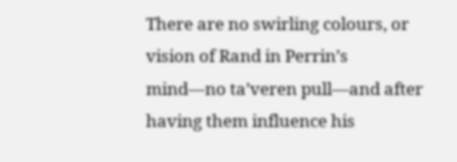There are no swirling colours, or vision of Rand in Perrin’s mind—no ta’veren pull—and after having them influence his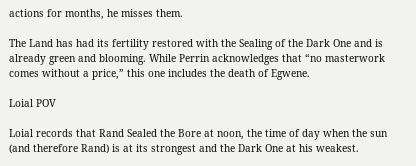actions for months, he misses them.

The Land has had its fertility restored with the Sealing of the Dark One and is already green and blooming. While Perrin acknowledges that “no masterwork comes without a price,” this one includes the death of Egwene.

Loial POV

Loial records that Rand Sealed the Bore at noon, the time of day when the sun (and therefore Rand) is at its strongest and the Dark One at his weakest.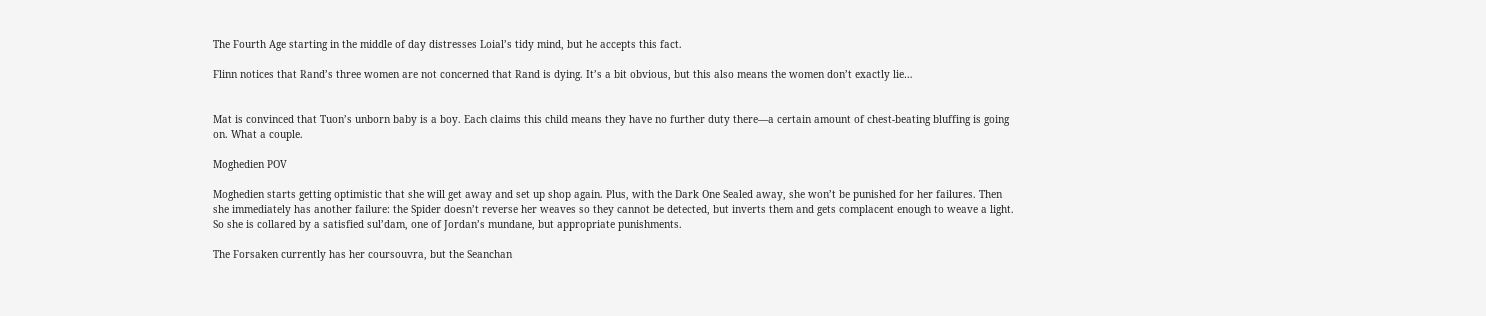The Fourth Age starting in the middle of day distresses Loial’s tidy mind, but he accepts this fact.

Flinn notices that Rand’s three women are not concerned that Rand is dying. It’s a bit obvious, but this also means the women don’t exactly lie…


Mat is convinced that Tuon’s unborn baby is a boy. Each claims this child means they have no further duty there—a certain amount of chest-beating bluffing is going on. What a couple.

Moghedien POV

Moghedien starts getting optimistic that she will get away and set up shop again. Plus, with the Dark One Sealed away, she won’t be punished for her failures. Then she immediately has another failure: the Spider doesn’t reverse her weaves so they cannot be detected, but inverts them and gets complacent enough to weave a light. So she is collared by a satisfied sul’dam, one of Jordan’s mundane, but appropriate punishments.

The Forsaken currently has her coursouvra, but the Seanchan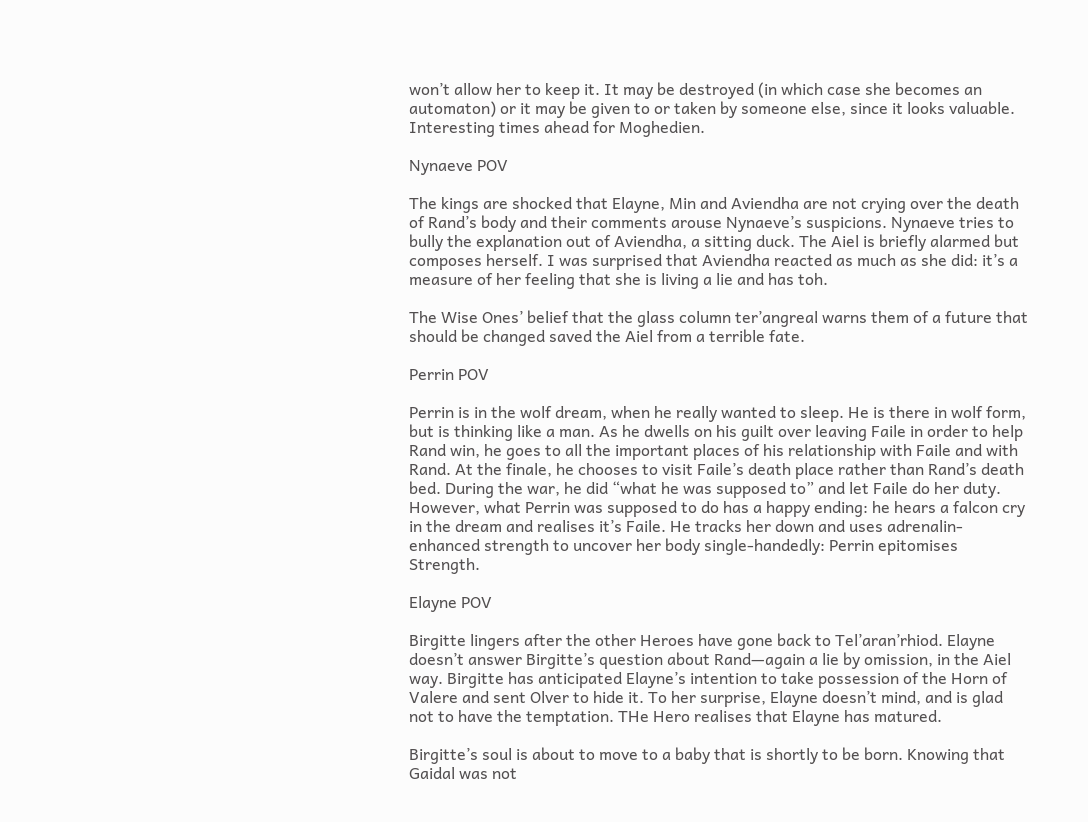won’t allow her to keep it. It may be destroyed (in which case she becomes an automaton) or it may be given to or taken by someone else, since it looks valuable. Interesting times ahead for Moghedien.

Nynaeve POV

The kings are shocked that Elayne, Min and Aviendha are not crying over the death of Rand’s body and their comments arouse Nynaeve’s suspicions. Nynaeve tries to bully the explanation out of Aviendha, a sitting duck. The Aiel is briefly alarmed but composes herself. I was surprised that Aviendha reacted as much as she did: it’s a measure of her feeling that she is living a lie and has toh.

The Wise Ones’ belief that the glass column ter’angreal warns them of a future that should be changed saved the Aiel from a terrible fate.

Perrin POV

Perrin is in the wolf dream, when he really wanted to sleep. He is there in wolf form, but is thinking like a man. As he dwells on his guilt over leaving Faile in order to help Rand win, he goes to all the important places of his relationship with Faile and with Rand. At the finale, he chooses to visit Faile’s death place rather than Rand’s death bed. During the war, he did “what he was supposed to” and let Faile do her duty. However, what Perrin was supposed to do has a happy ending: he hears a falcon cry in the dream and realises it’s Faile. He tracks her down and uses adrenalin-enhanced strength to uncover her body single-handedly: Perrin epitomises Strength.

Elayne POV

Birgitte lingers after the other Heroes have gone back to Tel’aran’rhiod. Elayne doesn’t answer Birgitte’s question about Rand—again a lie by omission, in the Aiel way. Birgitte has anticipated Elayne’s intention to take possession of the Horn of Valere and sent Olver to hide it. To her surprise, Elayne doesn’t mind, and is glad not to have the temptation. THe Hero realises that Elayne has matured.

Birgitte’s soul is about to move to a baby that is shortly to be born. Knowing that Gaidal was not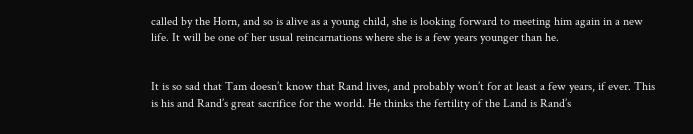called by the Horn, and so is alive as a young child, she is looking forward to meeting him again in a new life. It will be one of her usual reincarnations where she is a few years younger than he.


It is so sad that Tam doesn’t know that Rand lives, and probably won’t for at least a few years, if ever. This is his and Rand’s great sacrifice for the world. He thinks the fertility of the Land is Rand’s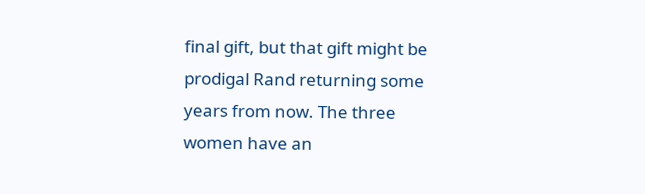final gift, but that gift might be prodigal Rand returning some years from now. The three women have an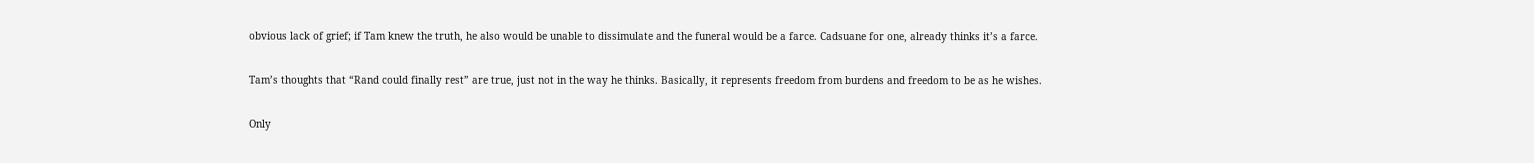obvious lack of grief; if Tam knew the truth, he also would be unable to dissimulate and the funeral would be a farce. Cadsuane for one, already thinks it’s a farce.

Tam’s thoughts that “Rand could finally rest” are true, just not in the way he thinks. Basically, it represents freedom from burdens and freedom to be as he wishes.

Only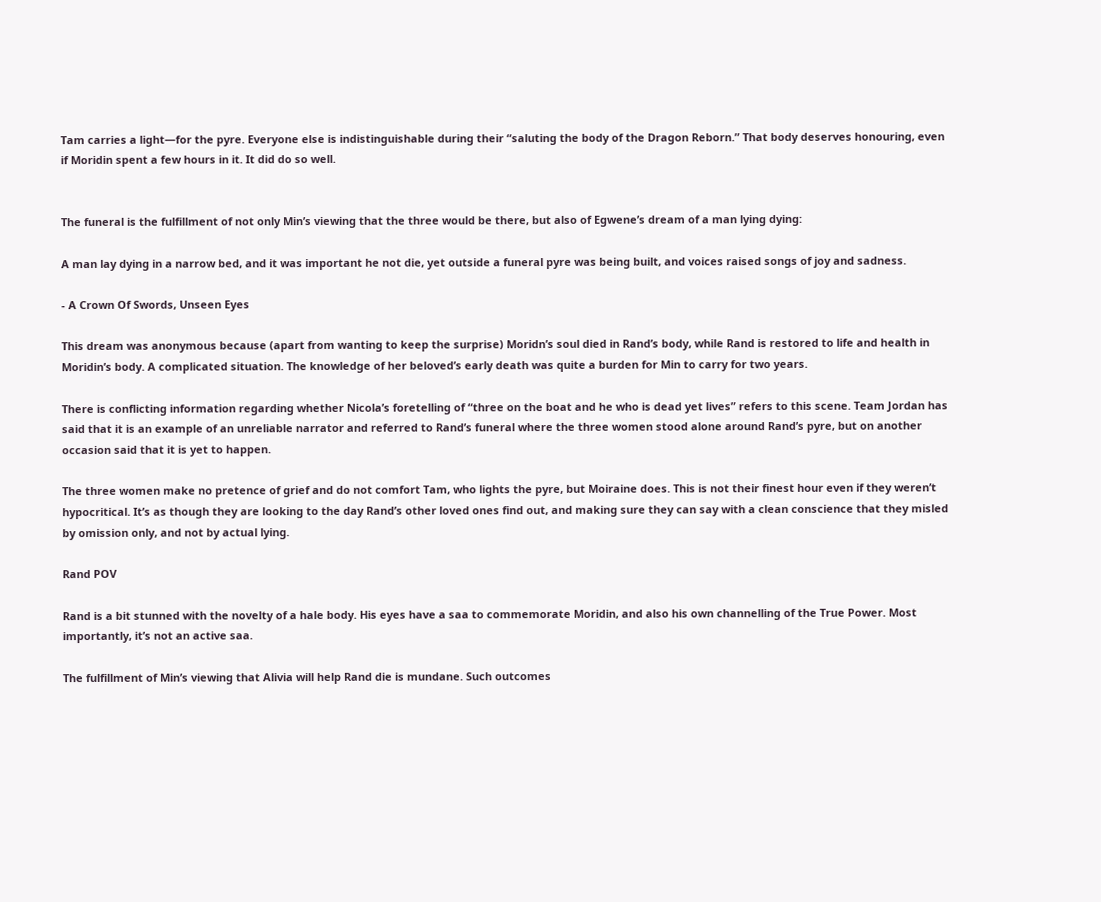Tam carries a light—for the pyre. Everyone else is indistinguishable during their “saluting the body of the Dragon Reborn.” That body deserves honouring, even if Moridin spent a few hours in it. It did do so well.


The funeral is the fulfillment of not only Min’s viewing that the three would be there, but also of Egwene’s dream of a man lying dying:

A man lay dying in a narrow bed, and it was important he not die, yet outside a funeral pyre was being built, and voices raised songs of joy and sadness.

- A Crown Of Swords, Unseen Eyes

This dream was anonymous because (apart from wanting to keep the surprise) Moridn’s soul died in Rand’s body, while Rand is restored to life and health in Moridin’s body. A complicated situation. The knowledge of her beloved’s early death was quite a burden for Min to carry for two years.

There is conflicting information regarding whether Nicola’s foretelling of “three on the boat and he who is dead yet lives” refers to this scene. Team Jordan has said that it is an example of an unreliable narrator and referred to Rand’s funeral where the three women stood alone around Rand’s pyre, but on another occasion said that it is yet to happen.

The three women make no pretence of grief and do not comfort Tam, who lights the pyre, but Moiraine does. This is not their finest hour even if they weren’t hypocritical. It’s as though they are looking to the day Rand’s other loved ones find out, and making sure they can say with a clean conscience that they misled by omission only, and not by actual lying.

Rand POV

Rand is a bit stunned with the novelty of a hale body. His eyes have a saa to commemorate Moridin, and also his own channelling of the True Power. Most importantly, it’s not an active saa.

The fulfillment of Min’s viewing that Alivia will help Rand die is mundane. Such outcomes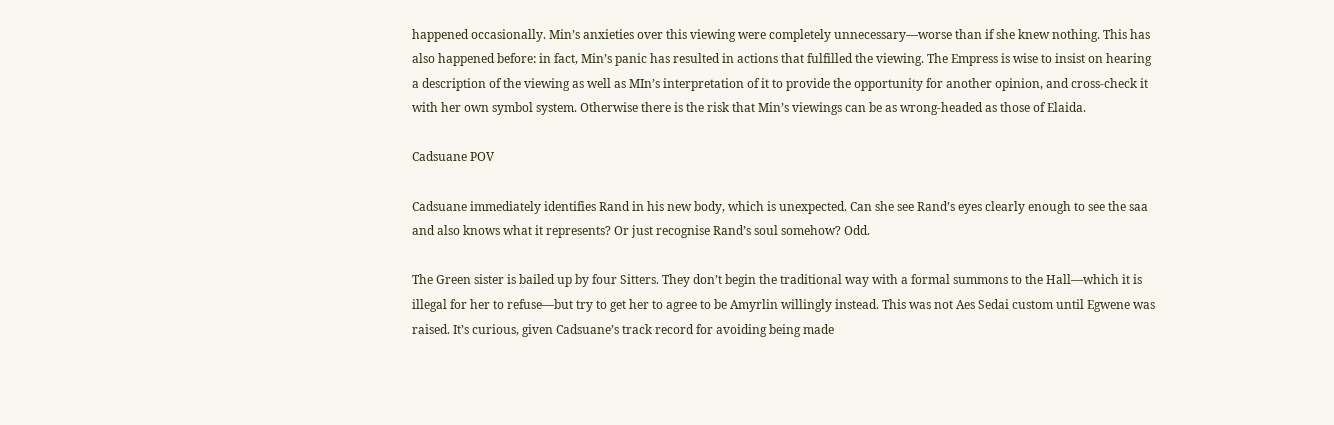happened occasionally. Min’s anxieties over this viewing were completely unnecessary—worse than if she knew nothing. This has also happened before: in fact, Min’s panic has resulted in actions that fulfilled the viewing. The Empress is wise to insist on hearing a description of the viewing as well as MIn’s interpretation of it to provide the opportunity for another opinion, and cross-check it with her own symbol system. Otherwise there is the risk that Min’s viewings can be as wrong-headed as those of Elaida.

Cadsuane POV

Cadsuane immediately identifies Rand in his new body, which is unexpected. Can she see Rand’s eyes clearly enough to see the saa and also knows what it represents? Or just recognise Rand’s soul somehow? Odd.

The Green sister is bailed up by four Sitters. They don’t begin the traditional way with a formal summons to the Hall—which it is illegal for her to refuse—but try to get her to agree to be Amyrlin willingly instead. This was not Aes Sedai custom until Egwene was raised. It’s curious, given Cadsuane’s track record for avoiding being made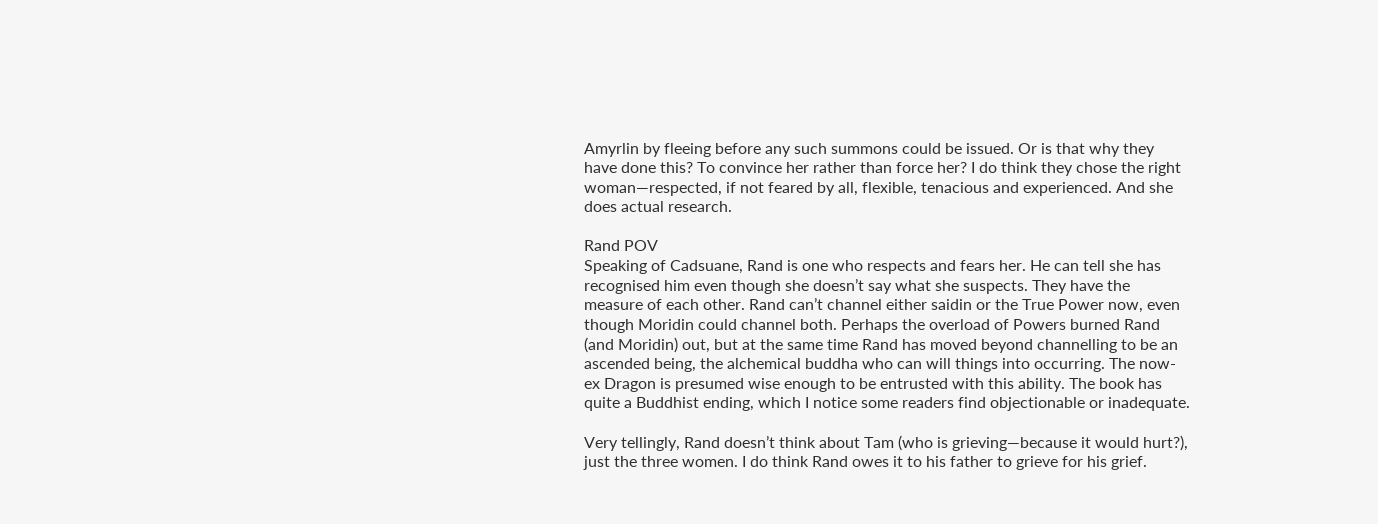Amyrlin by fleeing before any such summons could be issued. Or is that why they have done this? To convince her rather than force her? I do think they chose the right woman—respected, if not feared by all, flexible, tenacious and experienced. And she does actual research.

Rand POV
Speaking of Cadsuane, Rand is one who respects and fears her. He can tell she has recognised him even though she doesn’t say what she suspects. They have the measure of each other. Rand can’t channel either saidin or the True Power now, even though Moridin could channel both. Perhaps the overload of Powers burned Rand (and Moridin) out, but at the same time Rand has moved beyond channelling to be an ascended being, the alchemical buddha who can will things into occurring. The now-ex Dragon is presumed wise enough to be entrusted with this ability. The book has quite a Buddhist ending, which I notice some readers find objectionable or inadequate.

Very tellingly, Rand doesn’t think about Tam (who is grieving—because it would hurt?), just the three women. I do think Rand owes it to his father to grieve for his grief.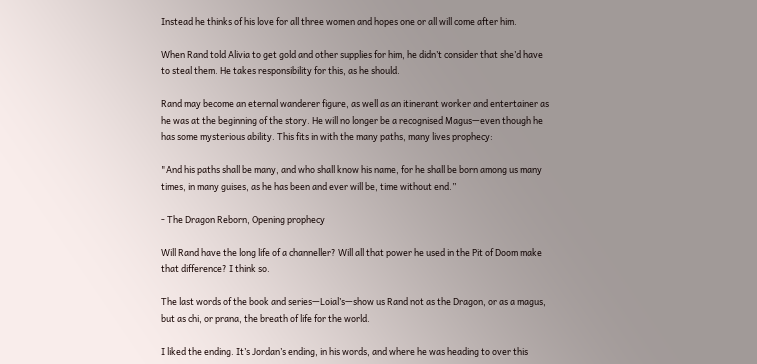Instead he thinks of his love for all three women and hopes one or all will come after him.

When Rand told Alivia to get gold and other supplies for him, he didn’t consider that she’d have to steal them. He takes responsibility for this, as he should.

Rand may become an eternal wanderer figure, as well as an itinerant worker and entertainer as he was at the beginning of the story. He will no longer be a recognised Magus—even though he has some mysterious ability. This fits in with the many paths, many lives prophecy:

"And his paths shall be many, and who shall know his name, for he shall be born among us many times, in many guises, as he has been and ever will be, time without end.”

- The Dragon Reborn, Opening prophecy

Will Rand have the long life of a channeller? Will all that power he used in the Pit of Doom make that difference? I think so.

The last words of the book and series—Loial’s—show us Rand not as the Dragon, or as a magus, but as chi, or prana, the breath of life for the world.

I liked the ending. It’s Jordan’s ending, in his words, and where he was heading to over this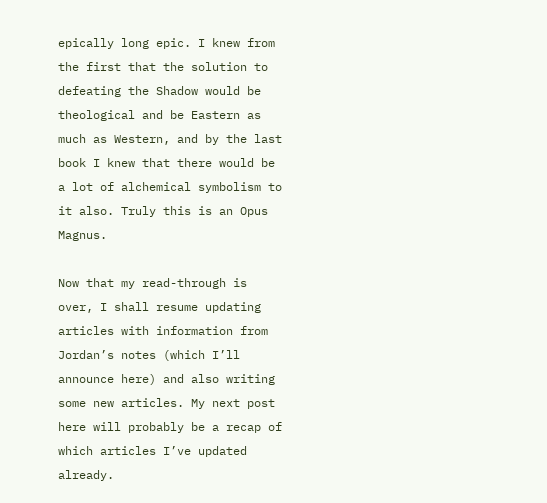epically long epic. I knew from the first that the solution to defeating the Shadow would be theological and be Eastern as much as Western, and by the last book I knew that there would be a lot of alchemical symbolism to it also. Truly this is an Opus Magnus.

Now that my read-through is over, I shall resume updating articles with information from Jordan’s notes (which I’ll announce here) and also writing some new articles. My next post here will probably be a recap of which articles I’ve updated already.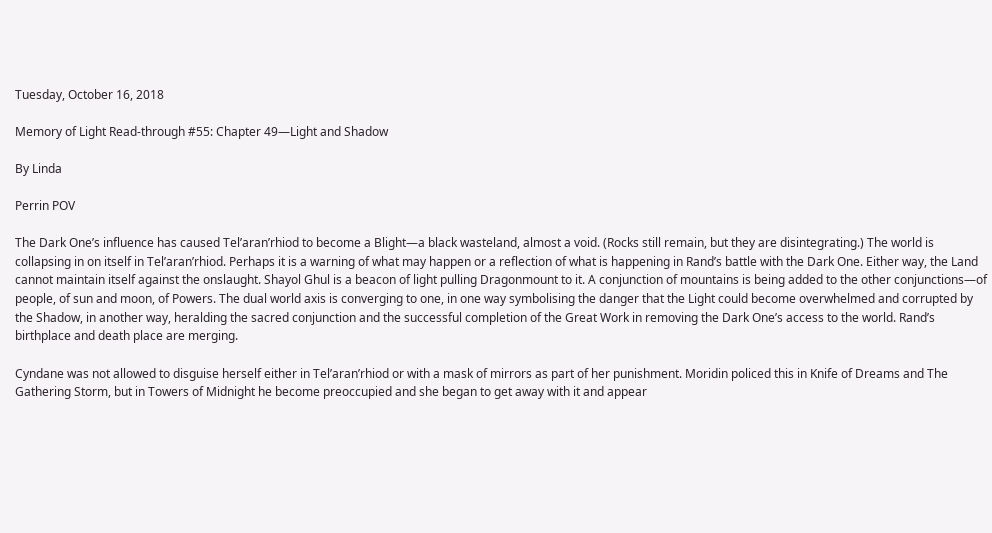Tuesday, October 16, 2018

Memory of Light Read-through #55: Chapter 49—Light and Shadow

By Linda

Perrin POV

The Dark One’s influence has caused Tel’aran’rhiod to become a Blight—a black wasteland, almost a void. (Rocks still remain, but they are disintegrating.) The world is collapsing in on itself in Tel’aran’rhiod. Perhaps it is a warning of what may happen or a reflection of what is happening in Rand’s battle with the Dark One. Either way, the Land cannot maintain itself against the onslaught. Shayol Ghul is a beacon of light pulling Dragonmount to it. A conjunction of mountains is being added to the other conjunctions—of people, of sun and moon, of Powers. The dual world axis is converging to one, in one way symbolising the danger that the Light could become overwhelmed and corrupted by the Shadow, in another way, heralding the sacred conjunction and the successful completion of the Great Work in removing the Dark One’s access to the world. Rand’s birthplace and death place are merging.

Cyndane was not allowed to disguise herself either in Tel’aran’rhiod or with a mask of mirrors as part of her punishment. Moridin policed this in Knife of Dreams and The Gathering Storm, but in Towers of Midnight he become preoccupied and she began to get away with it and appear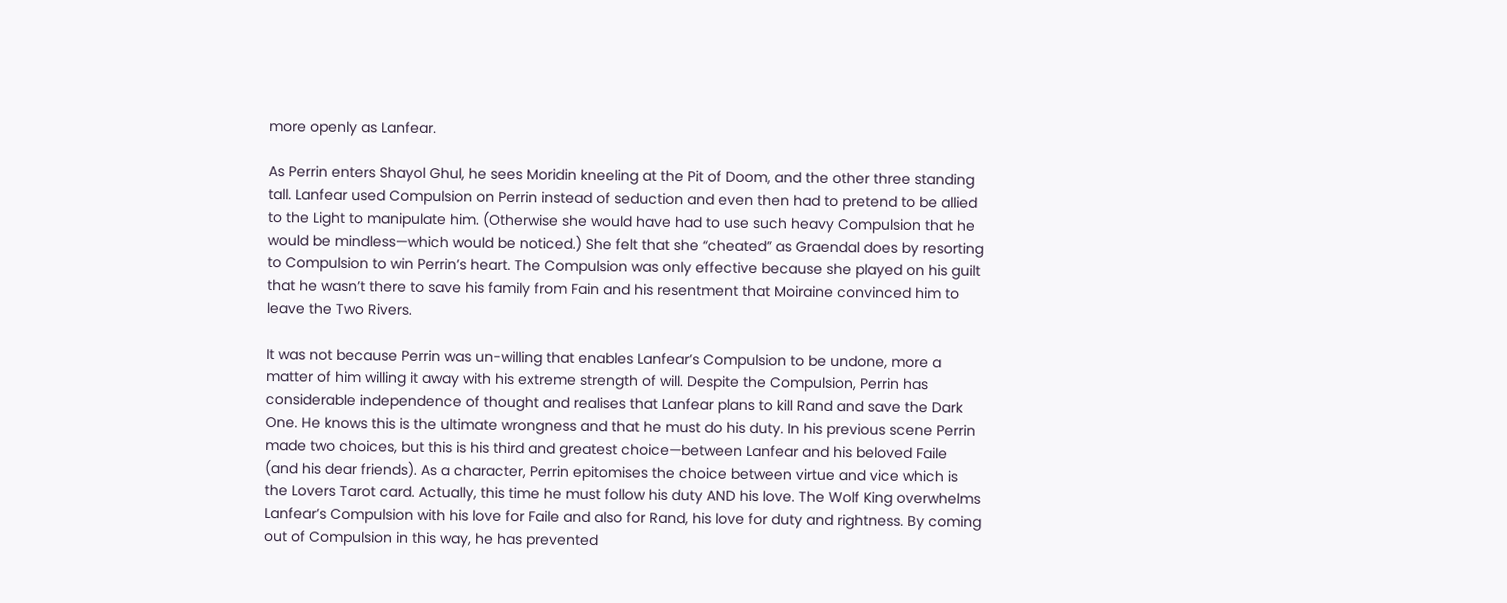more openly as Lanfear.

As Perrin enters Shayol Ghul, he sees Moridin kneeling at the Pit of Doom, and the other three standing tall. Lanfear used Compulsion on Perrin instead of seduction and even then had to pretend to be allied to the Light to manipulate him. (Otherwise she would have had to use such heavy Compulsion that he would be mindless—which would be noticed.) She felt that she “cheated” as Graendal does by resorting to Compulsion to win Perrin’s heart. The Compulsion was only effective because she played on his guilt that he wasn’t there to save his family from Fain and his resentment that Moiraine convinced him to leave the Two Rivers.

It was not because Perrin was un-willing that enables Lanfear’s Compulsion to be undone, more a matter of him willing it away with his extreme strength of will. Despite the Compulsion, Perrin has considerable independence of thought and realises that Lanfear plans to kill Rand and save the Dark One. He knows this is the ultimate wrongness and that he must do his duty. In his previous scene Perrin made two choices, but this is his third and greatest choice—between Lanfear and his beloved Faile (and his dear friends). As a character, Perrin epitomises the choice between virtue and vice which is the Lovers Tarot card. Actually, this time he must follow his duty AND his love. The Wolf King overwhelms Lanfear’s Compulsion with his love for Faile and also for Rand, his love for duty and rightness. By coming out of Compulsion in this way, he has prevented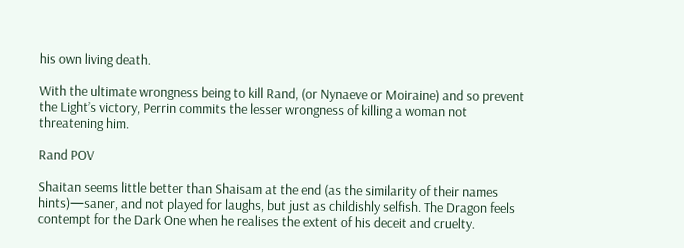his own living death.

With the ultimate wrongness being to kill Rand, (or Nynaeve or Moiraine) and so prevent the Light’s victory, Perrin commits the lesser wrongness of killing a woman not threatening him.

Rand POV

Shaitan seems little better than Shaisam at the end (as the similarity of their names hints)—saner, and not played for laughs, but just as childishly selfish. The Dragon feels contempt for the Dark One when he realises the extent of his deceit and cruelty.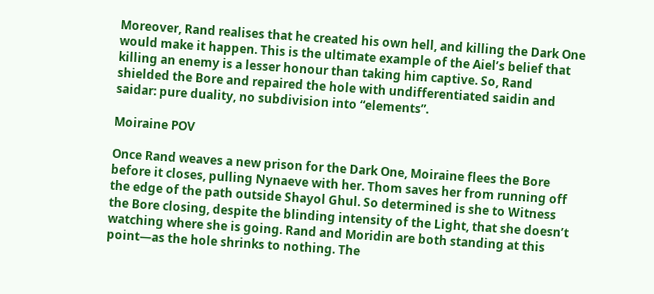Moreover, Rand realises that he created his own hell, and killing the Dark One would make it happen. This is the ultimate example of the Aiel’s belief that killing an enemy is a lesser honour than taking him captive. So, Rand shielded the Bore and repaired the hole with undifferentiated saidin and saidar: pure duality, no subdivision into “elements”.

Moiraine POV

Once Rand weaves a new prison for the Dark One, Moiraine flees the Bore before it closes, pulling Nynaeve with her. Thom saves her from running off the edge of the path outside Shayol Ghul. So determined is she to Witness the Bore closing, despite the blinding intensity of the Light, that she doesn’t watching where she is going. Rand and Moridin are both standing at this point—as the hole shrinks to nothing. The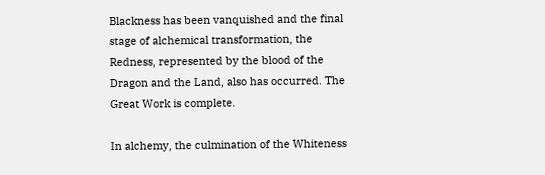Blackness has been vanquished and the final stage of alchemical transformation, the Redness, represented by the blood of the Dragon and the Land, also has occurred. The Great Work is complete.

In alchemy, the culmination of the Whiteness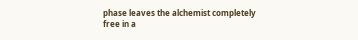phase leaves the alchemist completely free in a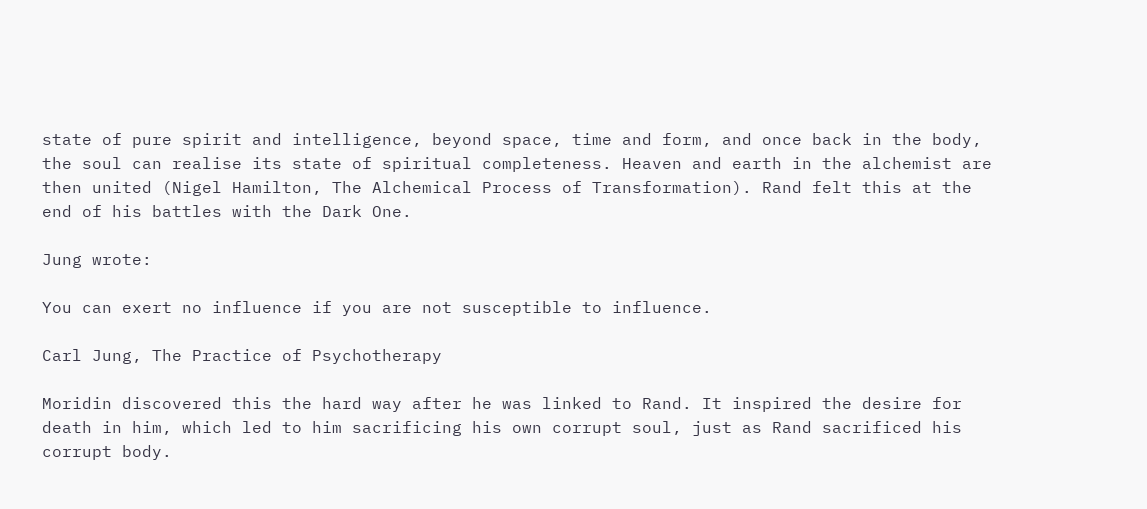state of pure spirit and intelligence, beyond space, time and form, and once back in the body, the soul can realise its state of spiritual completeness. Heaven and earth in the alchemist are then united (Nigel Hamilton, The Alchemical Process of Transformation). Rand felt this at the end of his battles with the Dark One.

Jung wrote:

You can exert no influence if you are not susceptible to influence.

Carl Jung, The Practice of Psychotherapy

Moridin discovered this the hard way after he was linked to Rand. It inspired the desire for death in him, which led to him sacrificing his own corrupt soul, just as Rand sacrificed his corrupt body.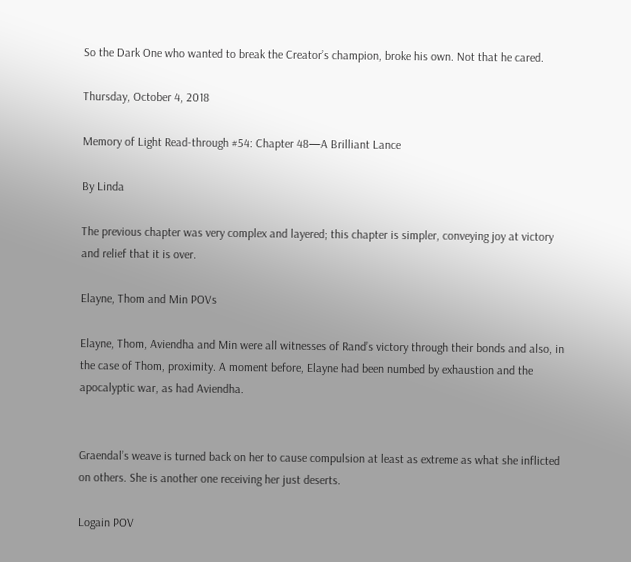So the Dark One who wanted to break the Creator’s champion, broke his own. Not that he cared.

Thursday, October 4, 2018

Memory of Light Read-through #54: Chapter 48—A Brilliant Lance

By Linda

The previous chapter was very complex and layered; this chapter is simpler, conveying joy at victory and relief that it is over.

Elayne, Thom and Min POVs

Elayne, Thom, Aviendha and Min were all witnesses of Rand’s victory through their bonds and also, in the case of Thom, proximity. A moment before, Elayne had been numbed by exhaustion and the apocalyptic war, as had Aviendha.


Graendal’s weave is turned back on her to cause compulsion at least as extreme as what she inflicted on others. She is another one receiving her just deserts.

Logain POV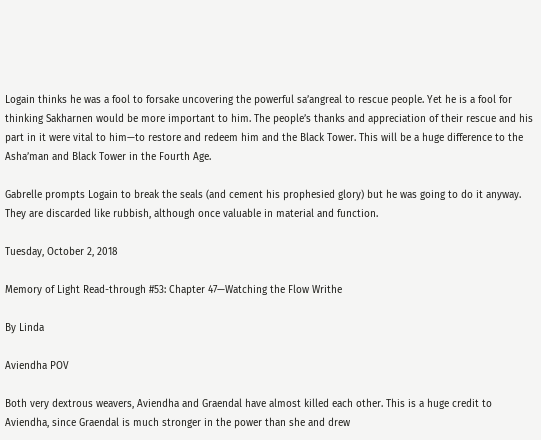Logain thinks he was a fool to forsake uncovering the powerful sa’angreal to rescue people. Yet he is a fool for thinking Sakharnen would be more important to him. The people’s thanks and appreciation of their rescue and his part in it were vital to him—to restore and redeem him and the Black Tower. This will be a huge difference to the Asha’man and Black Tower in the Fourth Age.

Gabrelle prompts Logain to break the seals (and cement his prophesied glory) but he was going to do it anyway. They are discarded like rubbish, although once valuable in material and function.

Tuesday, October 2, 2018

Memory of Light Read-through #53: Chapter 47—Watching the Flow Writhe

By Linda

Aviendha POV

Both very dextrous weavers, Aviendha and Graendal have almost killed each other. This is a huge credit to Aviendha, since Graendal is much stronger in the power than she and drew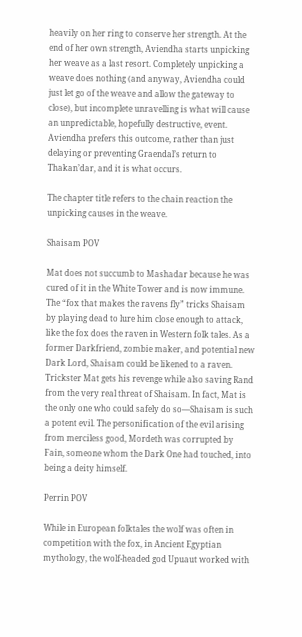heavily on her ring to conserve her strength. At the end of her own strength, Aviendha starts unpicking her weave as a last resort. Completely unpicking a weave does nothing (and anyway, Aviendha could just let go of the weave and allow the gateway to close), but incomplete unravelling is what will cause an unpredictable, hopefully destructive, event. Aviendha prefers this outcome, rather than just delaying or preventing Graendal’s return to Thakan’dar, and it is what occurs.

The chapter title refers to the chain reaction the unpicking causes in the weave.

Shaisam POV

Mat does not succumb to Mashadar because he was cured of it in the White Tower and is now immune. The “fox that makes the ravens fly” tricks Shaisam by playing dead to lure him close enough to attack, like the fox does the raven in Western folk tales. As a former Darkfriend, zombie maker, and potential new Dark Lord, Shaisam could be likened to a raven. Trickster Mat gets his revenge while also saving Rand from the very real threat of Shaisam. In fact, Mat is the only one who could safely do so—Shaisam is such a potent evil. The personification of the evil arising from merciless good, Mordeth was corrupted by Fain, someone whom the Dark One had touched, into being a deity himself.

Perrin POV

While in European folktales the wolf was often in competition with the fox, in Ancient Egyptian mythology, the wolf-headed god Upuaut worked with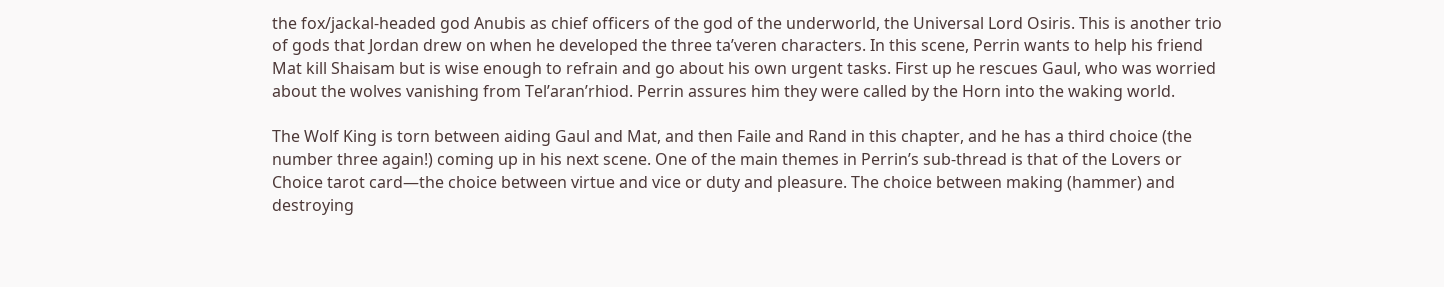the fox/jackal-headed god Anubis as chief officers of the god of the underworld, the Universal Lord Osiris. This is another trio of gods that Jordan drew on when he developed the three ta’veren characters. In this scene, Perrin wants to help his friend Mat kill Shaisam but is wise enough to refrain and go about his own urgent tasks. First up he rescues Gaul, who was worried about the wolves vanishing from Tel’aran’rhiod. Perrin assures him they were called by the Horn into the waking world.

The Wolf King is torn between aiding Gaul and Mat, and then Faile and Rand in this chapter, and he has a third choice (the number three again!) coming up in his next scene. One of the main themes in Perrin’s sub-thread is that of the Lovers or Choice tarot card—the choice between virtue and vice or duty and pleasure. The choice between making (hammer) and destroying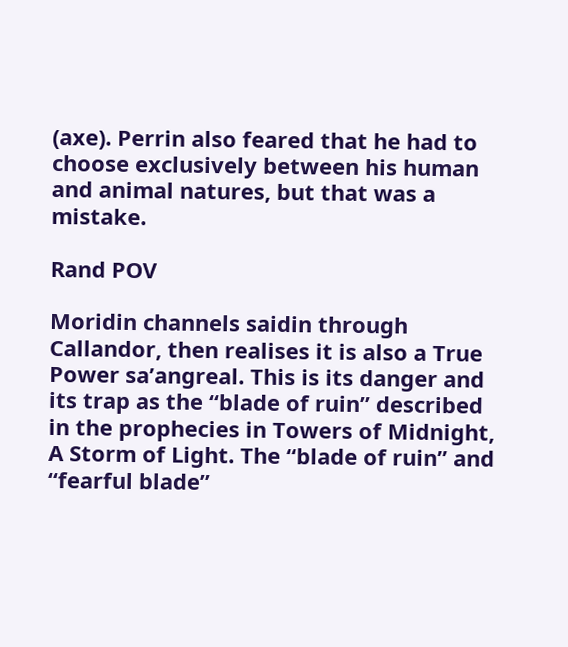(axe). Perrin also feared that he had to choose exclusively between his human and animal natures, but that was a mistake.

Rand POV

Moridin channels saidin through Callandor, then realises it is also a True Power sa’angreal. This is its danger and its trap as the “blade of ruin” described in the prophecies in Towers of Midnight, A Storm of Light. The “blade of ruin” and “fearful blade”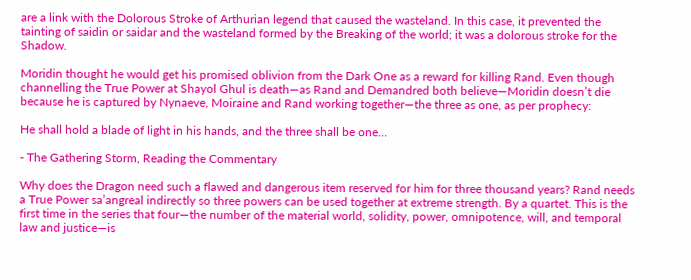are a link with the Dolorous Stroke of Arthurian legend that caused the wasteland. In this case, it prevented the tainting of saidin or saidar and the wasteland formed by the Breaking of the world; it was a dolorous stroke for the Shadow.

Moridin thought he would get his promised oblivion from the Dark One as a reward for killing Rand. Even though channelling the True Power at Shayol Ghul is death—as Rand and Demandred both believe—Moridin doesn’t die because he is captured by Nynaeve, Moiraine and Rand working together—the three as one, as per prophecy:

He shall hold a blade of light in his hands, and the three shall be one…

- The Gathering Storm, Reading the Commentary

Why does the Dragon need such a flawed and dangerous item reserved for him for three thousand years? Rand needs a True Power sa’angreal indirectly so three powers can be used together at extreme strength. By a quartet. This is the first time in the series that four—the number of the material world, solidity, power, omnipotence, will, and temporal law and justice—is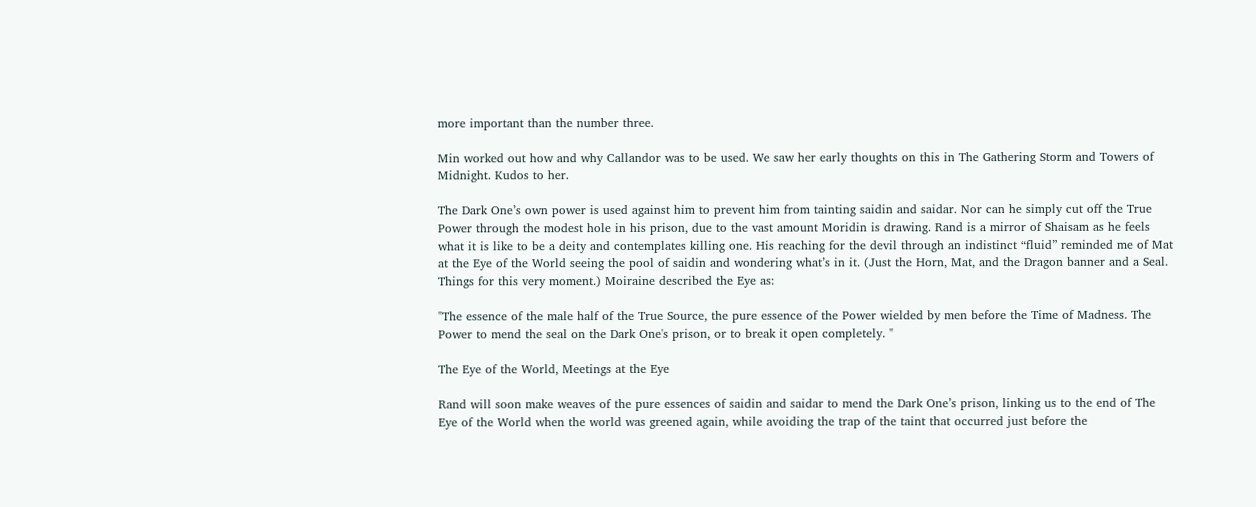more important than the number three.

Min worked out how and why Callandor was to be used. We saw her early thoughts on this in The Gathering Storm and Towers of Midnight. Kudos to her.

The Dark One’s own power is used against him to prevent him from tainting saidin and saidar. Nor can he simply cut off the True Power through the modest hole in his prison, due to the vast amount Moridin is drawing. Rand is a mirror of Shaisam as he feels what it is like to be a deity and contemplates killing one. His reaching for the devil through an indistinct “fluid” reminded me of Mat at the Eye of the World seeing the pool of saidin and wondering what’s in it. (Just the Horn, Mat, and the Dragon banner and a Seal. Things for this very moment.) Moiraine described the Eye as:

"The essence of the male half of the True Source, the pure essence of the Power wielded by men before the Time of Madness. The Power to mend the seal on the Dark One's prison, or to break it open completely. "

The Eye of the World, Meetings at the Eye

Rand will soon make weaves of the pure essences of saidin and saidar to mend the Dark One’s prison, linking us to the end of The Eye of the World when the world was greened again, while avoiding the trap of the taint that occurred just before the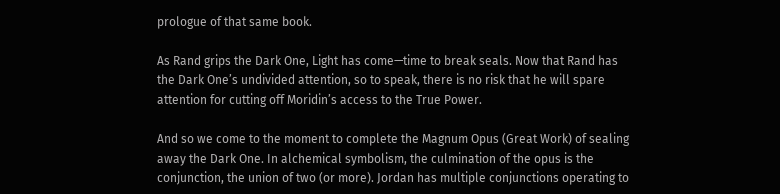prologue of that same book.

As Rand grips the Dark One, Light has come—time to break seals. Now that Rand has the Dark One’s undivided attention, so to speak, there is no risk that he will spare attention for cutting off Moridin’s access to the True Power.

And so we come to the moment to complete the Magnum Opus (Great Work) of sealing away the Dark One. In alchemical symbolism, the culmination of the opus is the conjunction, the union of two (or more). Jordan has multiple conjunctions operating to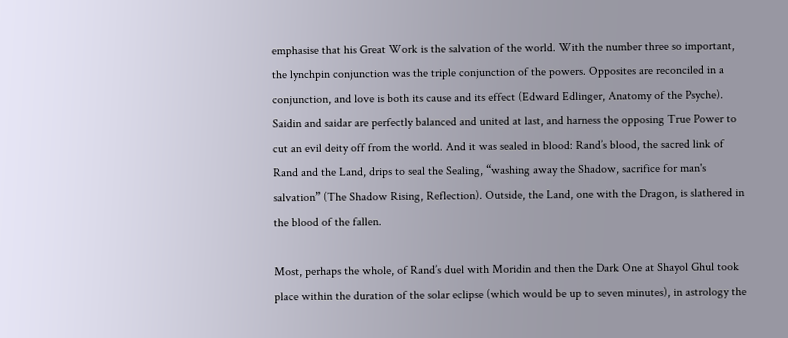emphasise that his Great Work is the salvation of the world. With the number three so important, the lynchpin conjunction was the triple conjunction of the powers. Opposites are reconciled in a conjunction, and love is both its cause and its effect (Edward Edlinger, Anatomy of the Psyche). Saidin and saidar are perfectly balanced and united at last, and harness the opposing True Power to cut an evil deity off from the world. And it was sealed in blood: Rand’s blood, the sacred link of Rand and the Land, drips to seal the Sealing, “washing away the Shadow, sacrifice for man's salvation” (The Shadow Rising, Reflection). Outside, the Land, one with the Dragon, is slathered in the blood of the fallen.

Most, perhaps the whole, of Rand’s duel with Moridin and then the Dark One at Shayol Ghul took place within the duration of the solar eclipse (which would be up to seven minutes), in astrology the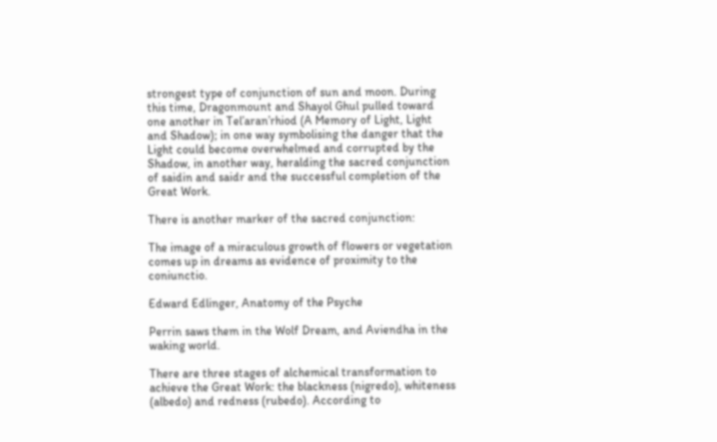strongest type of conjunction of sun and moon. During this time, Dragonmount and Shayol Ghul pulled toward one another in Tel’aran’rhiod (A Memory of Light, Light and Shadow); in one way symbolising the danger that the Light could become overwhelmed and corrupted by the Shadow, in another way, heralding the sacred conjunction of saidin and saidr and the successful completion of the Great Work.

There is another marker of the sacred conjunction:

The image of a miraculous growth of flowers or vegetation comes up in dreams as evidence of proximity to the coniunctio.

Edward Edlinger, Anatomy of the Psyche

Perrin saws them in the Wolf Dream, and Aviendha in the waking world.

There are three stages of alchemical transformation to achieve the Great Work: the blackness (nigredo), whiteness (albedo) and redness (rubedo). According to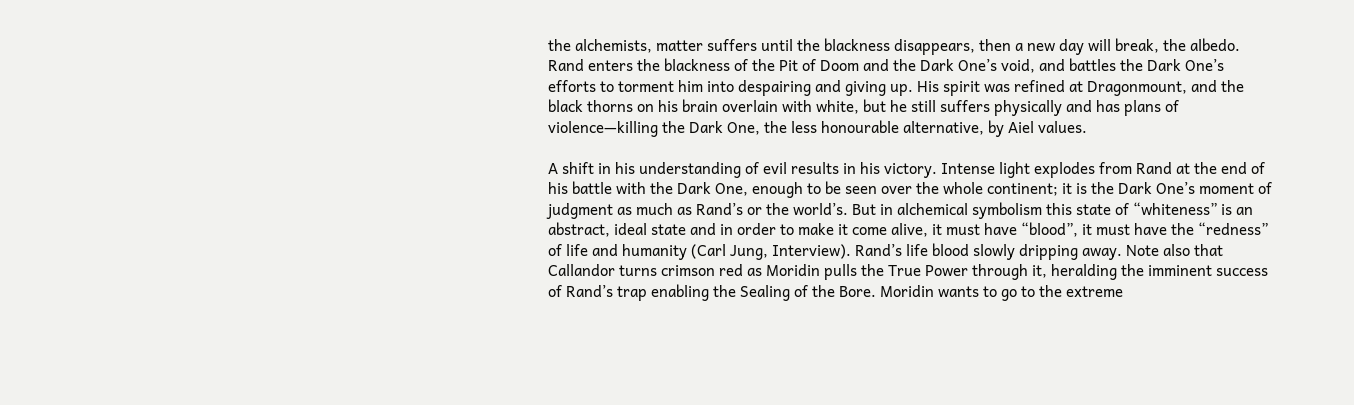the alchemists, matter suffers until the blackness disappears, then a new day will break, the albedo. Rand enters the blackness of the Pit of Doom and the Dark One’s void, and battles the Dark One’s efforts to torment him into despairing and giving up. His spirit was refined at Dragonmount, and the black thorns on his brain overlain with white, but he still suffers physically and has plans of violence—killing the Dark One, the less honourable alternative, by Aiel values.

A shift in his understanding of evil results in his victory. Intense light explodes from Rand at the end of his battle with the Dark One, enough to be seen over the whole continent; it is the Dark One’s moment of judgment as much as Rand’s or the world’s. But in alchemical symbolism this state of “whiteness” is an abstract, ideal state and in order to make it come alive, it must have “blood”, it must have the “redness” of life and humanity (Carl Jung, Interview). Rand’s life blood slowly dripping away. Note also that Callandor turns crimson red as Moridin pulls the True Power through it, heralding the imminent success of Rand’s trap enabling the Sealing of the Bore. Moridin wants to go to the extreme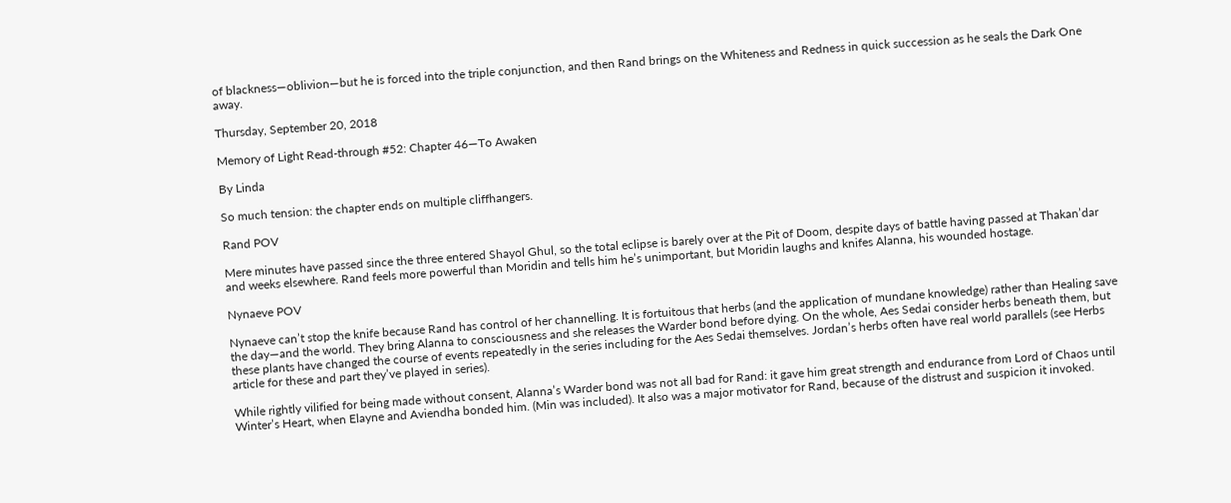of blackness—oblivion—but he is forced into the triple conjunction, and then Rand brings on the Whiteness and Redness in quick succession as he seals the Dark One away.

Thursday, September 20, 2018

Memory of Light Read-through #52: Chapter 46—To Awaken

By Linda

So much tension: the chapter ends on multiple cliffhangers.

Rand POV

Mere minutes have passed since the three entered Shayol Ghul, so the total eclipse is barely over at the Pit of Doom, despite days of battle having passed at Thakan’dar and weeks elsewhere. Rand feels more powerful than Moridin and tells him he’s unimportant, but Moridin laughs and knifes Alanna, his wounded hostage.

Nynaeve POV

Nynaeve can’t stop the knife because Rand has control of her channelling. It is fortuitous that herbs (and the application of mundane knowledge) rather than Healing save the day—and the world. They bring Alanna to consciousness and she releases the Warder bond before dying. On the whole, Aes Sedai consider herbs beneath them, but these plants have changed the course of events repeatedly in the series including for the Aes Sedai themselves. Jordan’s herbs often have real world parallels (see Herbs article for these and part they’ve played in series).

While rightly vilified for being made without consent, Alanna’s Warder bond was not all bad for Rand: it gave him great strength and endurance from Lord of Chaos until Winter’s Heart, when Elayne and Aviendha bonded him. (Min was included). It also was a major motivator for Rand, because of the distrust and suspicion it invoked.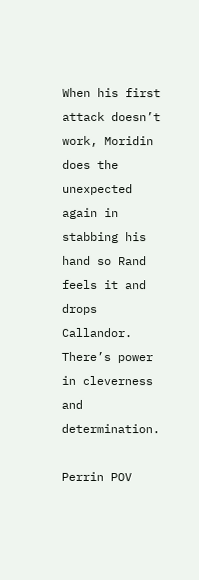When his first attack doesn’t work, Moridin does the unexpected again in stabbing his hand so Rand feels it and drops Callandor. There’s power in cleverness and determination.

Perrin POV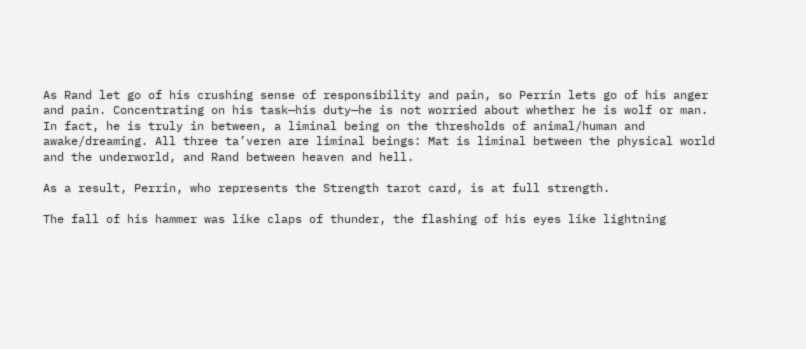As Rand let go of his crushing sense of responsibility and pain, so Perrin lets go of his anger and pain. Concentrating on his task—his duty—he is not worried about whether he is wolf or man. In fact, he is truly in between, a liminal being on the thresholds of animal/human and awake/dreaming. All three ta’veren are liminal beings: Mat is liminal between the physical world and the underworld, and Rand between heaven and hell.

As a result, Perrin, who represents the Strength tarot card, is at full strength.

The fall of his hammer was like claps of thunder, the flashing of his eyes like lightning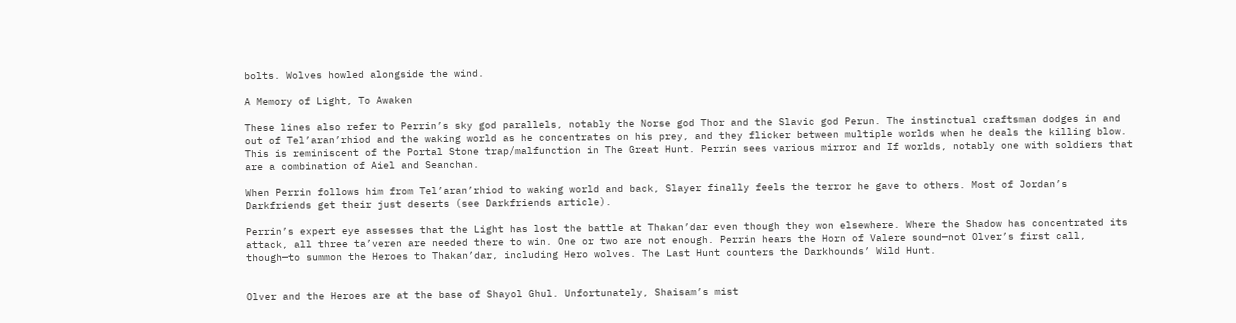bolts. Wolves howled alongside the wind.

A Memory of Light, To Awaken

These lines also refer to Perrin’s sky god parallels, notably the Norse god Thor and the Slavic god Perun. The instinctual craftsman dodges in and out of Tel’aran’rhiod and the waking world as he concentrates on his prey, and they flicker between multiple worlds when he deals the killing blow. This is reminiscent of the Portal Stone trap/malfunction in The Great Hunt. Perrin sees various mirror and If worlds, notably one with soldiers that are a combination of Aiel and Seanchan.

When Perrin follows him from Tel’aran’rhiod to waking world and back, Slayer finally feels the terror he gave to others. Most of Jordan’s Darkfriends get their just deserts (see Darkfriends article).

Perrin’s expert eye assesses that the Light has lost the battle at Thakan’dar even though they won elsewhere. Where the Shadow has concentrated its attack, all three ta’veren are needed there to win. One or two are not enough. Perrin hears the Horn of Valere sound—not Olver’s first call, though—to summon the Heroes to Thakan’dar, including Hero wolves. The Last Hunt counters the Darkhounds’ Wild Hunt.


Olver and the Heroes are at the base of Shayol Ghul. Unfortunately, Shaisam’s mist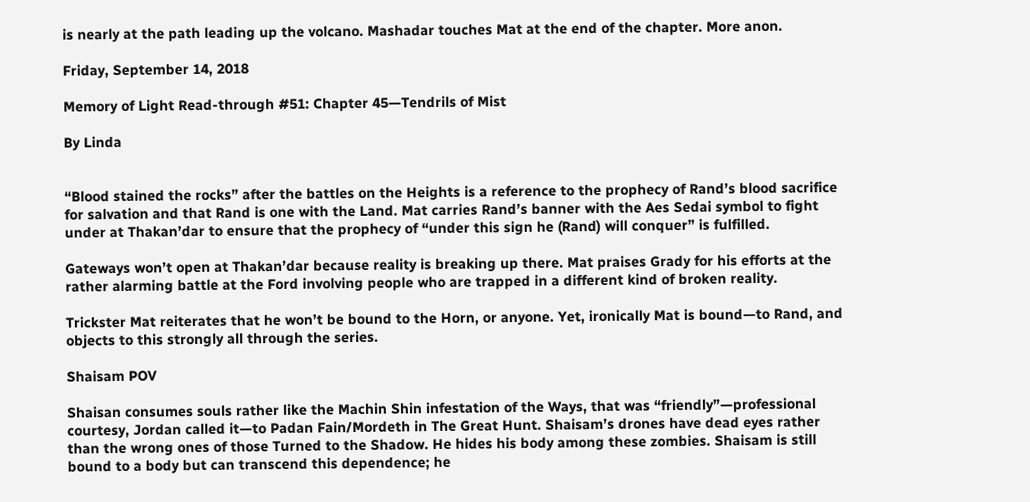is nearly at the path leading up the volcano. Mashadar touches Mat at the end of the chapter. More anon.

Friday, September 14, 2018

Memory of Light Read-through #51: Chapter 45—Tendrils of Mist

By Linda


“Blood stained the rocks” after the battles on the Heights is a reference to the prophecy of Rand’s blood sacrifice for salvation and that Rand is one with the Land. Mat carries Rand’s banner with the Aes Sedai symbol to fight under at Thakan’dar to ensure that the prophecy of “under this sign he (Rand) will conquer” is fulfilled.

Gateways won’t open at Thakan’dar because reality is breaking up there. Mat praises Grady for his efforts at the rather alarming battle at the Ford involving people who are trapped in a different kind of broken reality.

Trickster Mat reiterates that he won’t be bound to the Horn, or anyone. Yet, ironically Mat is bound—to Rand, and objects to this strongly all through the series.

Shaisam POV

Shaisan consumes souls rather like the Machin Shin infestation of the Ways, that was “friendly”—professional courtesy, Jordan called it—to Padan Fain/Mordeth in The Great Hunt. Shaisam’s drones have dead eyes rather than the wrong ones of those Turned to the Shadow. He hides his body among these zombies. Shaisam is still bound to a body but can transcend this dependence; he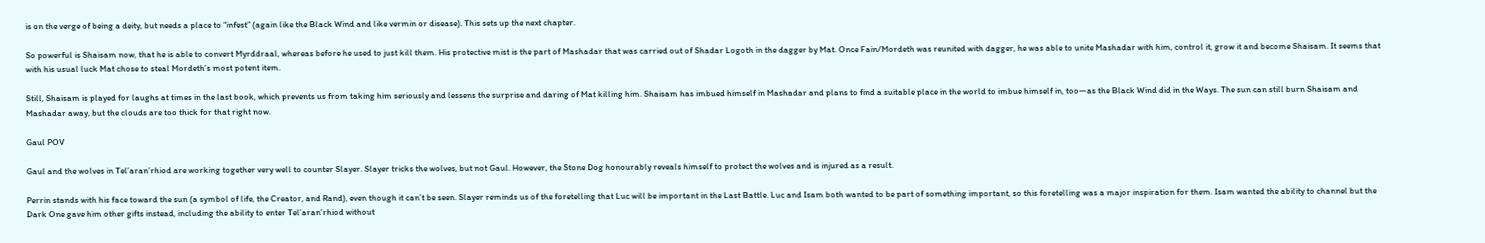is on the verge of being a deity, but needs a place to “infest” (again like the Black Wind and like vermin or disease). This sets up the next chapter.

So powerful is Shaisam now, that he is able to convert Myrddraal, whereas before he used to just kill them. His protective mist is the part of Mashadar that was carried out of Shadar Logoth in the dagger by Mat. Once Fain/Mordeth was reunited with dagger, he was able to unite Mashadar with him, control it, grow it and become Shaisam. It seems that with his usual luck Mat chose to steal Mordeth’s most potent item.

Still, Shaisam is played for laughs at times in the last book, which prevents us from taking him seriously and lessens the surprise and daring of Mat killing him. Shaisam has imbued himself in Mashadar and plans to find a suitable place in the world to imbue himself in, too—as the Black Wind did in the Ways. The sun can still burn Shaisam and Mashadar away, but the clouds are too thick for that right now.

Gaul POV

Gaul and the wolves in Tel’aran’rhiod are working together very well to counter Slayer. Slayer tricks the wolves, but not Gaul. However, the Stone Dog honourably reveals himself to protect the wolves and is injured as a result.

Perrin stands with his face toward the sun (a symbol of life, the Creator, and Rand), even though it can’t be seen. Slayer reminds us of the foretelling that Luc will be important in the Last Battle. Luc and Isam both wanted to be part of something important, so this foretelling was a major inspiration for them. Isam wanted the ability to channel but the Dark One gave him other gifts instead, including the ability to enter Tel’aran’rhiod without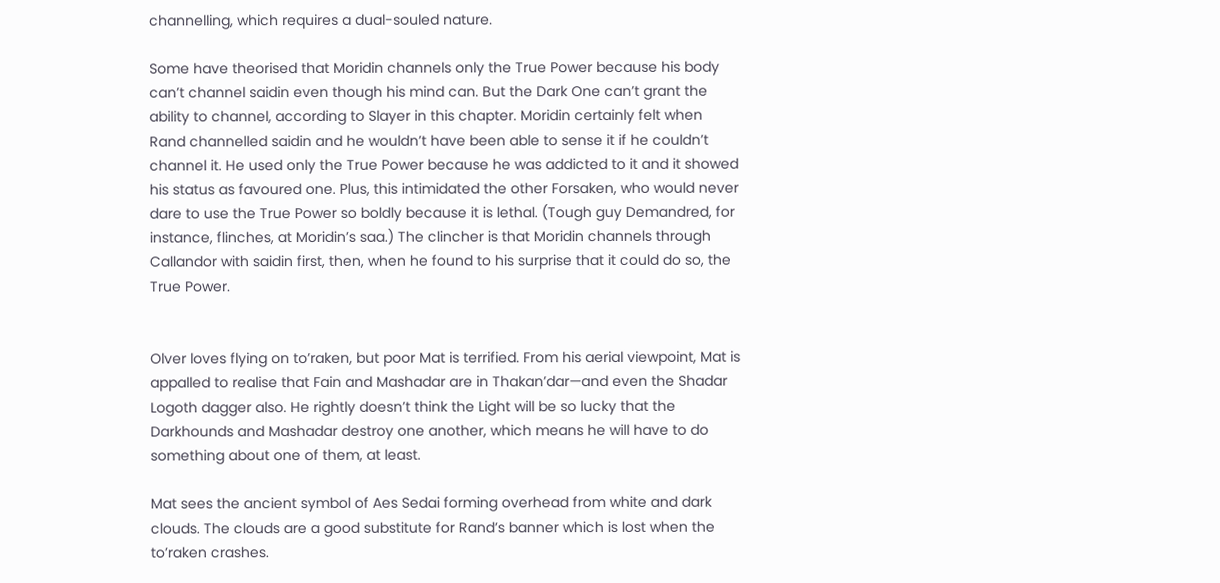channelling, which requires a dual-souled nature.

Some have theorised that Moridin channels only the True Power because his body can’t channel saidin even though his mind can. But the Dark One can’t grant the ability to channel, according to Slayer in this chapter. Moridin certainly felt when Rand channelled saidin and he wouldn’t have been able to sense it if he couldn’t channel it. He used only the True Power because he was addicted to it and it showed his status as favoured one. Plus, this intimidated the other Forsaken, who would never dare to use the True Power so boldly because it is lethal. (Tough guy Demandred, for instance, flinches, at Moridin’s saa.) The clincher is that Moridin channels through Callandor with saidin first, then, when he found to his surprise that it could do so, the True Power.


Olver loves flying on to’raken, but poor Mat is terrified. From his aerial viewpoint, Mat is appalled to realise that Fain and Mashadar are in Thakan’dar—and even the Shadar Logoth dagger also. He rightly doesn’t think the Light will be so lucky that the Darkhounds and Mashadar destroy one another, which means he will have to do something about one of them, at least.

Mat sees the ancient symbol of Aes Sedai forming overhead from white and dark clouds. The clouds are a good substitute for Rand’s banner which is lost when the to’raken crashes.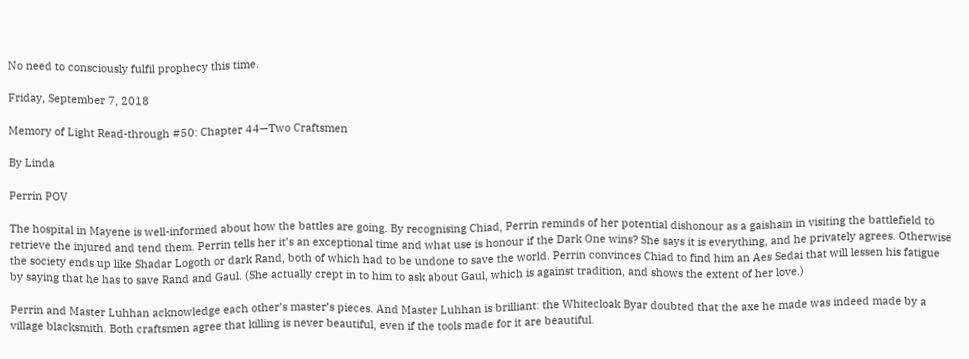No need to consciously fulfil prophecy this time.

Friday, September 7, 2018

Memory of Light Read-through #50: Chapter 44—Two Craftsmen

By Linda

Perrin POV

The hospital in Mayene is well-informed about how the battles are going. By recognising Chiad, Perrin reminds of her potential dishonour as a gaishain in visiting the battlefield to retrieve the injured and tend them. Perrin tells her it’s an exceptional time and what use is honour if the Dark One wins? She says it is everything, and he privately agrees. Otherwise the society ends up like Shadar Logoth or dark Rand, both of which had to be undone to save the world. Perrin convinces Chiad to find him an Aes Sedai that will lessen his fatigue by saying that he has to save Rand and Gaul. (She actually crept in to him to ask about Gaul, which is against tradition, and shows the extent of her love.)

Perrin and Master Luhhan acknowledge each other’s master’s pieces. And Master Luhhan is brilliant: the Whitecloak Byar doubted that the axe he made was indeed made by a village blacksmith. Both craftsmen agree that killing is never beautiful, even if the tools made for it are beautiful.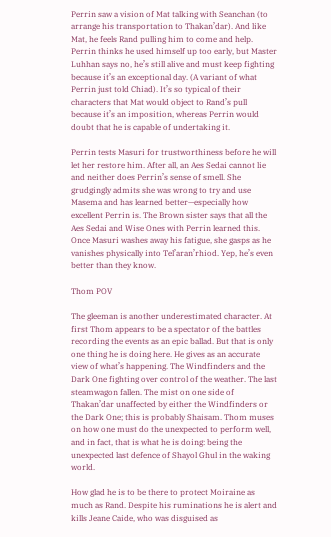Perrin saw a vision of Mat talking with Seanchan (to arrange his transportation to Thakan’dar). And like Mat, he feels Rand pulling him to come and help. Perrin thinks he used himself up too early, but Master Luhhan says no, he’s still alive and must keep fighting because it’s an exceptional day. (A variant of what Perrin just told Chiad). It’s so typical of their characters that Mat would object to Rand’s pull because it’s an imposition, whereas Perrin would doubt that he is capable of undertaking it.

Perrin tests Masuri for trustworthiness before he will let her restore him. After all, an Aes Sedai cannot lie and neither does Perrin’s sense of smell. She grudgingly admits she was wrong to try and use Masema and has learned better—especially how excellent Perrin is. The Brown sister says that all the Aes Sedai and Wise Ones with Perrin learned this. Once Masuri washes away his fatigue, she gasps as he vanishes physically into Tel’aran’rhiod. Yep, he’s even better than they know.

Thom POV

The gleeman is another underestimated character. At first Thom appears to be a spectator of the battles recording the events as an epic ballad. But that is only one thing he is doing here. He gives as an accurate view of what’s happening. The Windfinders and the Dark One fighting over control of the weather. The last steamwagon fallen. The mist on one side of Thakan’dar unaffected by either the Windfinders or the Dark One; this is probably Shaisam. Thom muses on how one must do the unexpected to perform well, and in fact, that is what he is doing: being the unexpected last defence of Shayol Ghul in the waking world.

How glad he is to be there to protect Moiraine as much as Rand. Despite his ruminations he is alert and kills Jeane Caide, who was disguised as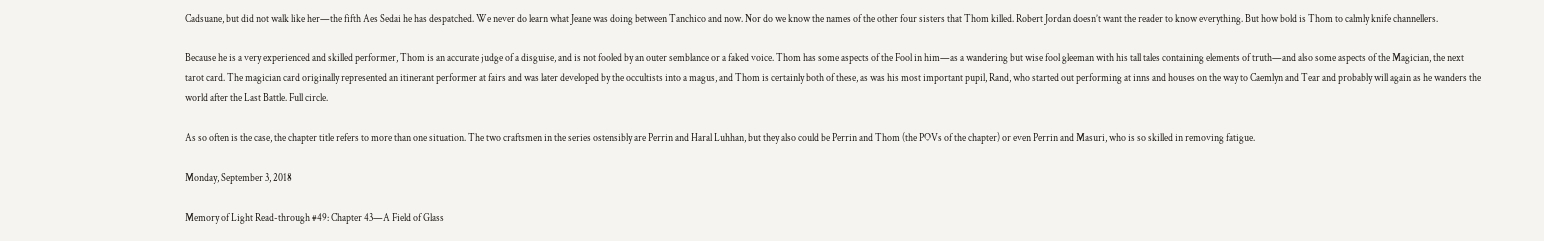Cadsuane, but did not walk like her—the fifth Aes Sedai he has despatched. We never do learn what Jeane was doing between Tanchico and now. Nor do we know the names of the other four sisters that Thom killed. Robert Jordan doesn’t want the reader to know everything. But how bold is Thom to calmly knife channellers.

Because he is a very experienced and skilled performer, Thom is an accurate judge of a disguise, and is not fooled by an outer semblance or a faked voice. Thom has some aspects of the Fool in him—as a wandering but wise fool gleeman with his tall tales containing elements of truth—and also some aspects of the Magician, the next tarot card. The magician card originally represented an itinerant performer at fairs and was later developed by the occultists into a magus, and Thom is certainly both of these, as was his most important pupil, Rand, who started out performing at inns and houses on the way to Caemlyn and Tear and probably will again as he wanders the world after the Last Battle. Full circle.

As so often is the case, the chapter title refers to more than one situation. The two craftsmen in the series ostensibly are Perrin and Haral Luhhan, but they also could be Perrin and Thom (the POVs of the chapter) or even Perrin and Masuri, who is so skilled in removing fatigue.

Monday, September 3, 2018

Memory of Light Read-through #49: Chapter 43—A Field of Glass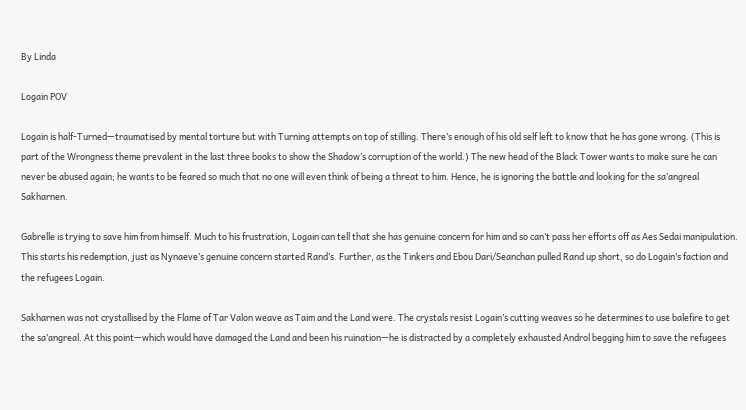By Linda

Logain POV

Logain is half-Turned—traumatised by mental torture but with Turning attempts on top of stilling. There’s enough of his old self left to know that he has gone wrong. (This is part of the Wrongness theme prevalent in the last three books to show the Shadow’s corruption of the world.) The new head of the Black Tower wants to make sure he can never be abused again; he wants to be feared so much that no one will even think of being a threat to him. Hence, he is ignoring the battle and looking for the sa’angreal Sakharnen.

Gabrelle is trying to save him from himself. Much to his frustration, Logain can tell that she has genuine concern for him and so can’t pass her efforts off as Aes Sedai manipulation. This starts his redemption, just as Nynaeve’s genuine concern started Rand’s. Further, as the Tinkers and Ebou Dari/Seanchan pulled Rand up short, so do Logain’s faction and the refugees Logain.

Sakharnen was not crystallised by the Flame of Tar Valon weave as Taim and the Land were. The crystals resist Logain’s cutting weaves so he determines to use balefire to get the sa’angreal. At this point—which would have damaged the Land and been his ruination—he is distracted by a completely exhausted Androl begging him to save the refugees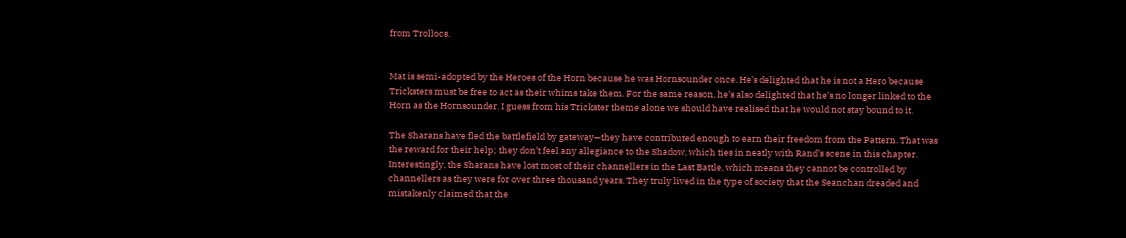from Trollocs.


Mat is semi-adopted by the Heroes of the Horn because he was Hornsounder once. He’s delighted that he is not a Hero because Tricksters must be free to act as their whims take them. For the same reason, he’s also delighted that he’s no longer linked to the Horn as the Hornsounder. I guess from his Trickster theme alone we should have realised that he would not stay bound to it.

The Sharans have fled the battlefield by gateway—they have contributed enough to earn their freedom from the Pattern. That was the reward for their help; they don’t feel any allegiance to the Shadow, which ties in neatly with Rand’s scene in this chapter. Interestingly, the Sharans have lost most of their channellers in the Last Battle, which means they cannot be controlled by channellers as they were for over three thousand years. They truly lived in the type of society that the Seanchan dreaded and mistakenly claimed that the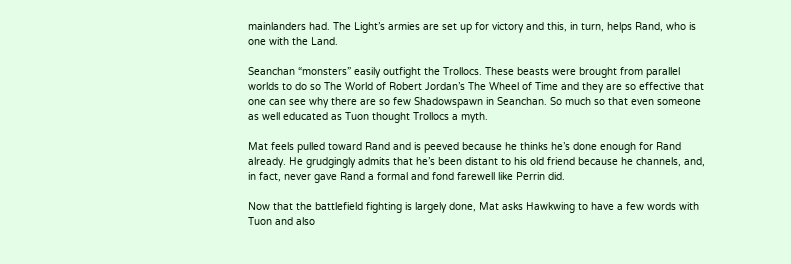mainlanders had. The Light’s armies are set up for victory and this, in turn, helps Rand, who is one with the Land.

Seanchan “monsters” easily outfight the Trollocs. These beasts were brought from parallel worlds to do so The World of Robert Jordan’s The Wheel of Time and they are so effective that one can see why there are so few Shadowspawn in Seanchan. So much so that even someone as well educated as Tuon thought Trollocs a myth.

Mat feels pulled toward Rand and is peeved because he thinks he’s done enough for Rand already. He grudgingly admits that he’s been distant to his old friend because he channels, and, in fact, never gave Rand a formal and fond farewell like Perrin did.

Now that the battlefield fighting is largely done, Mat asks Hawkwing to have a few words with Tuon and also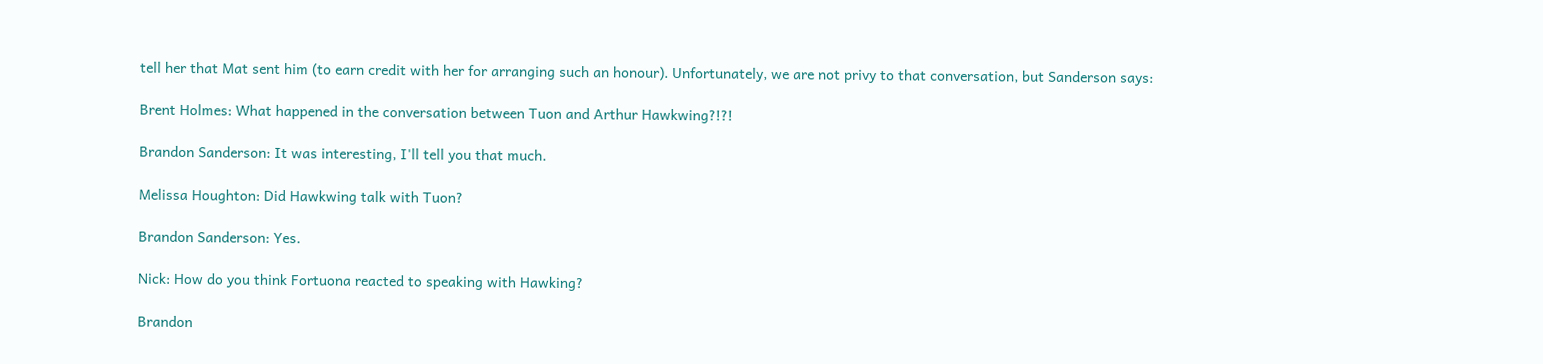tell her that Mat sent him (to earn credit with her for arranging such an honour). Unfortunately, we are not privy to that conversation, but Sanderson says:

Brent Holmes: What happened in the conversation between Tuon and Arthur Hawkwing?!?!

Brandon Sanderson: It was interesting, I'll tell you that much.

Melissa Houghton: Did Hawkwing talk with Tuon?

Brandon Sanderson: Yes.

Nick: How do you think Fortuona reacted to speaking with Hawking?

Brandon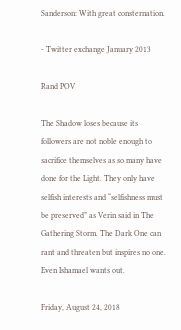Sanderson: With great consternation.

- Twitter exchange January 2013

Rand POV

The Shadow loses because its followers are not noble enough to sacrifice themselves as so many have done for the Light. They only have selfish interests and “selfishness must be preserved” as Verin said in The Gathering Storm. The Dark One can rant and threaten but inspires no one. Even Ishamael wants out.

Friday, August 24, 2018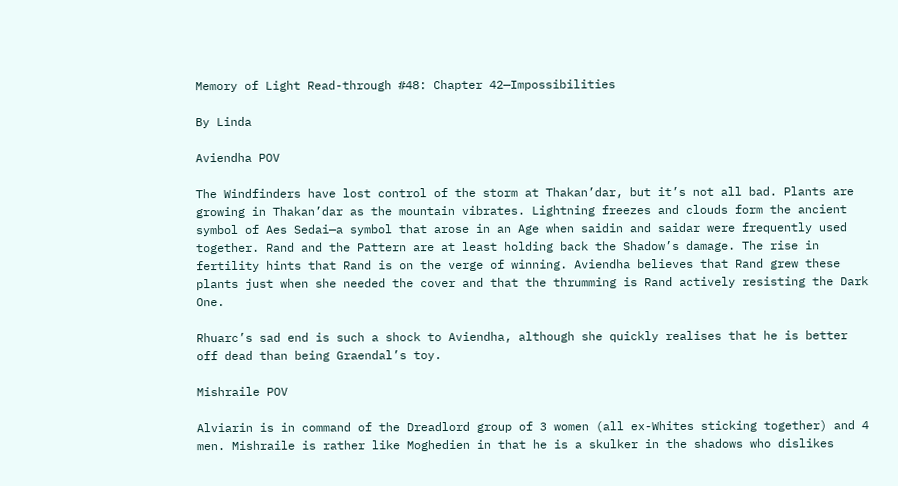Memory of Light Read-through #48: Chapter 42—Impossibilities

By Linda

Aviendha POV

The Windfinders have lost control of the storm at Thakan’dar, but it’s not all bad. Plants are growing in Thakan’dar as the mountain vibrates. Lightning freezes and clouds form the ancient symbol of Aes Sedai—a symbol that arose in an Age when saidin and saidar were frequently used together. Rand and the Pattern are at least holding back the Shadow’s damage. The rise in fertility hints that Rand is on the verge of winning. Aviendha believes that Rand grew these plants just when she needed the cover and that the thrumming is Rand actively resisting the Dark One.

Rhuarc’s sad end is such a shock to Aviendha, although she quickly realises that he is better off dead than being Graendal’s toy.

Mishraile POV

Alviarin is in command of the Dreadlord group of 3 women (all ex-Whites sticking together) and 4 men. Mishraile is rather like Moghedien in that he is a skulker in the shadows who dislikes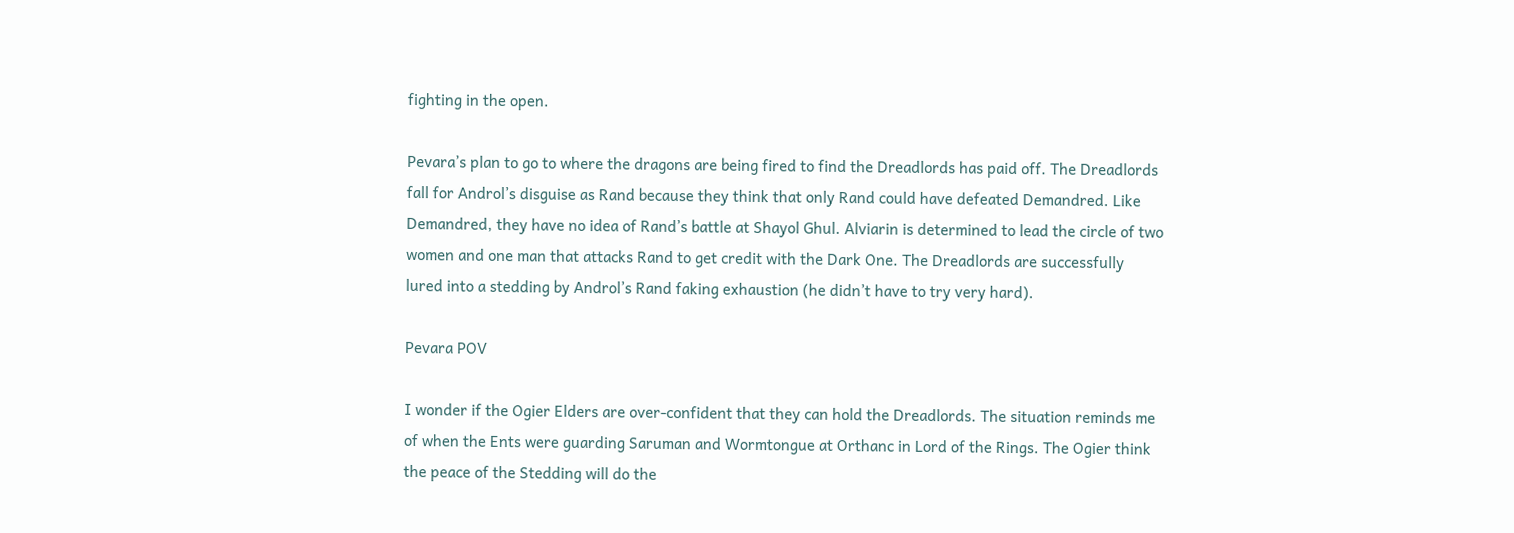fighting in the open.

Pevara’s plan to go to where the dragons are being fired to find the Dreadlords has paid off. The Dreadlords fall for Androl’s disguise as Rand because they think that only Rand could have defeated Demandred. Like Demandred, they have no idea of Rand’s battle at Shayol Ghul. Alviarin is determined to lead the circle of two women and one man that attacks Rand to get credit with the Dark One. The Dreadlords are successfully lured into a stedding by Androl’s Rand faking exhaustion (he didn’t have to try very hard).

Pevara POV

I wonder if the Ogier Elders are over-confident that they can hold the Dreadlords. The situation reminds me of when the Ents were guarding Saruman and Wormtongue at Orthanc in Lord of the Rings. The Ogier think the peace of the Stedding will do the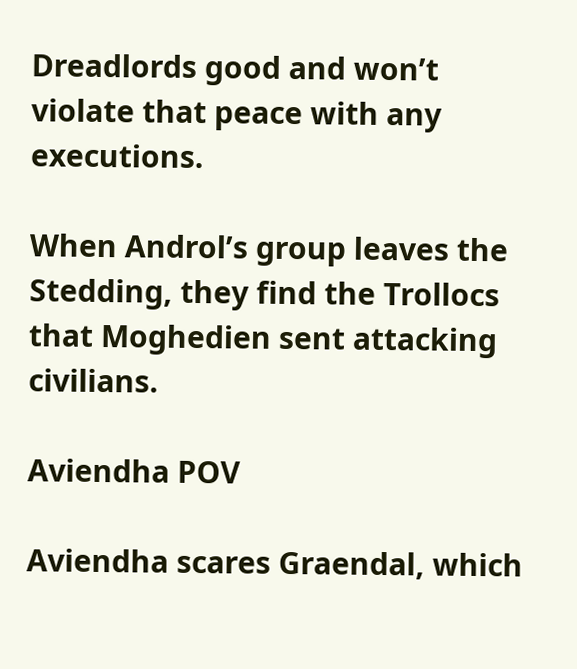Dreadlords good and won’t violate that peace with any executions.

When Androl’s group leaves the Stedding, they find the Trollocs that Moghedien sent attacking civilians.

Aviendha POV

Aviendha scares Graendal, which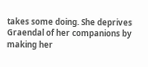takes some doing. She deprives Graendal of her companions by making her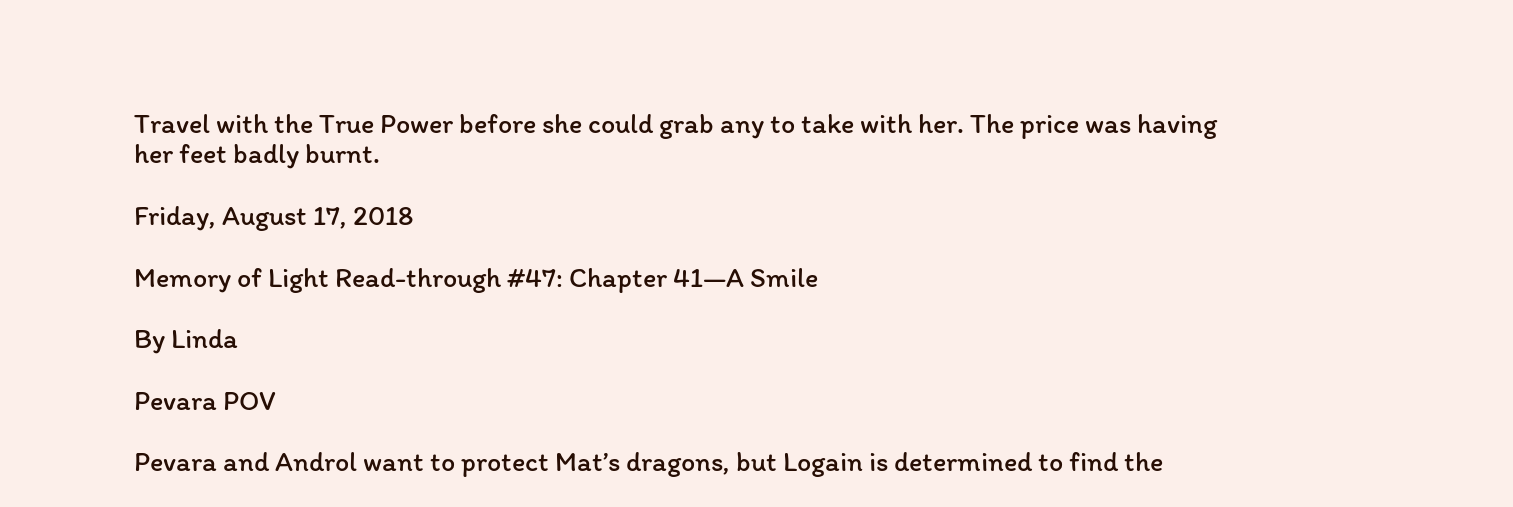Travel with the True Power before she could grab any to take with her. The price was having her feet badly burnt.

Friday, August 17, 2018

Memory of Light Read-through #47: Chapter 41—A Smile

By Linda

Pevara POV

Pevara and Androl want to protect Mat’s dragons, but Logain is determined to find the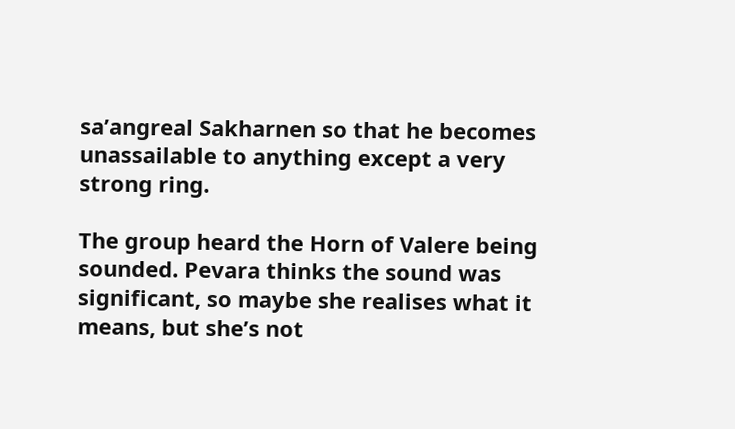sa’angreal Sakharnen so that he becomes unassailable to anything except a very strong ring.

The group heard the Horn of Valere being sounded. Pevara thinks the sound was significant, so maybe she realises what it means, but she’s not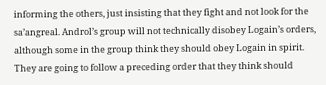informing the others, just insisting that they fight and not look for the sa’angreal. Androl’s group will not technically disobey Logain’s orders, although some in the group think they should obey Logain in spirit. They are going to follow a preceding order that they think should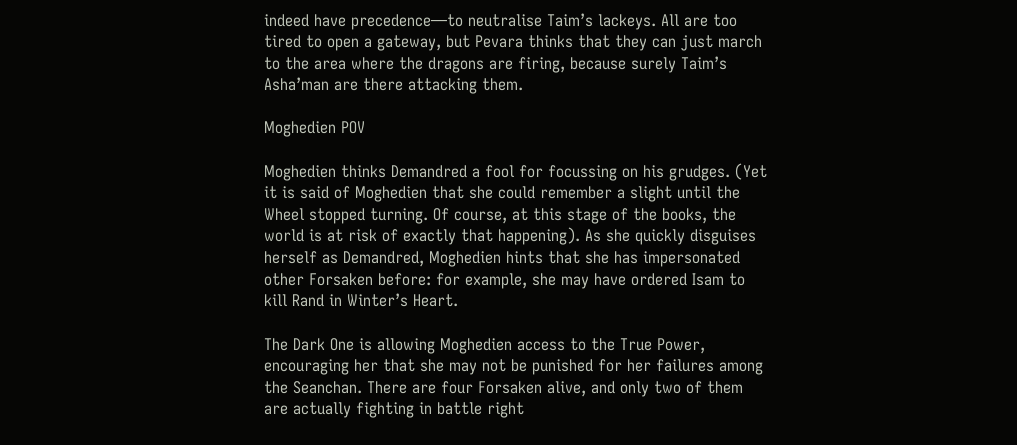indeed have precedence—to neutralise Taim’s lackeys. All are too tired to open a gateway, but Pevara thinks that they can just march to the area where the dragons are firing, because surely Taim’s Asha’man are there attacking them.

Moghedien POV

Moghedien thinks Demandred a fool for focussing on his grudges. (Yet it is said of Moghedien that she could remember a slight until the Wheel stopped turning. Of course, at this stage of the books, the world is at risk of exactly that happening). As she quickly disguises herself as Demandred, Moghedien hints that she has impersonated other Forsaken before: for example, she may have ordered Isam to kill Rand in Winter’s Heart.

The Dark One is allowing Moghedien access to the True Power, encouraging her that she may not be punished for her failures among the Seanchan. There are four Forsaken alive, and only two of them are actually fighting in battle right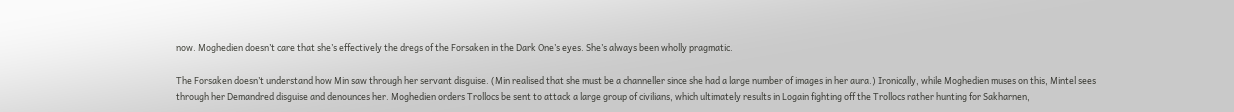now. Moghedien doesn’t care that she’s effectively the dregs of the Forsaken in the Dark One’s eyes. She’s always been wholly pragmatic.

The Forsaken doesn’t understand how Min saw through her servant disguise. (Min realised that she must be a channeller since she had a large number of images in her aura.) Ironically, while Moghedien muses on this, Mintel sees through her Demandred disguise and denounces her. Moghedien orders Trollocs be sent to attack a large group of civilians, which ultimately results in Logain fighting off the Trollocs rather hunting for Sakharnen,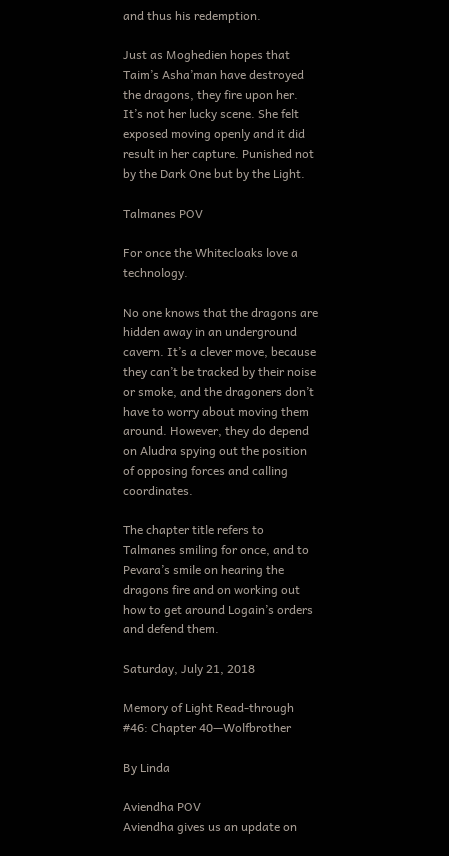and thus his redemption.

Just as Moghedien hopes that Taim’s Asha’man have destroyed the dragons, they fire upon her. It’s not her lucky scene. She felt exposed moving openly and it did result in her capture. Punished not by the Dark One but by the Light.

Talmanes POV

For once the Whitecloaks love a technology.

No one knows that the dragons are hidden away in an underground cavern. It’s a clever move, because they can’t be tracked by their noise or smoke, and the dragoners don’t have to worry about moving them around. However, they do depend on Aludra spying out the position of opposing forces and calling coordinates.

The chapter title refers to Talmanes smiling for once, and to Pevara’s smile on hearing the dragons fire and on working out how to get around Logain’s orders and defend them.

Saturday, July 21, 2018

Memory of Light Read-through #46: Chapter 40—Wolfbrother

By Linda

Aviendha POV
Aviendha gives us an update on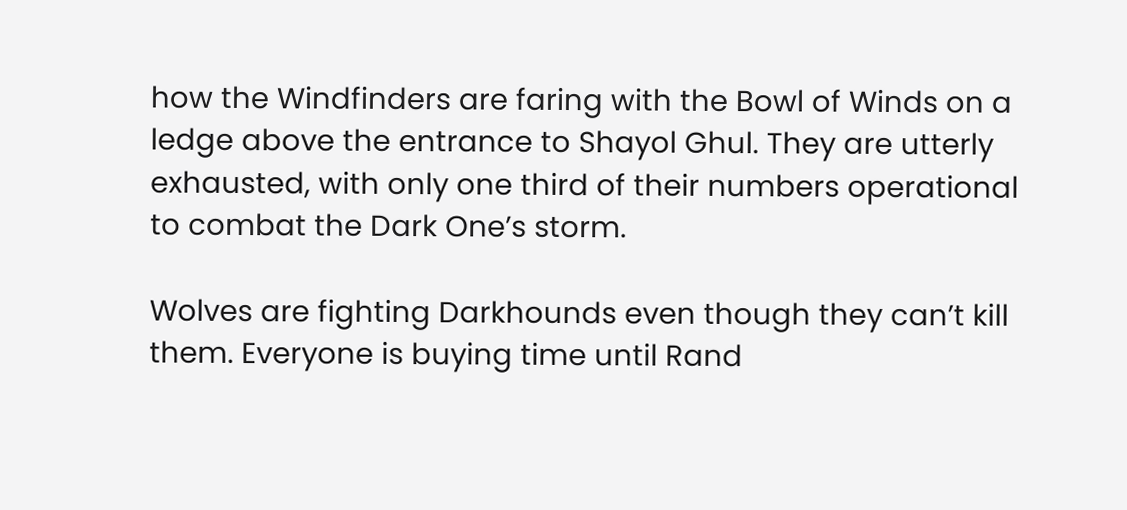how the Windfinders are faring with the Bowl of Winds on a ledge above the entrance to Shayol Ghul. They are utterly exhausted, with only one third of their numbers operational to combat the Dark One’s storm.

Wolves are fighting Darkhounds even though they can’t kill them. Everyone is buying time until Rand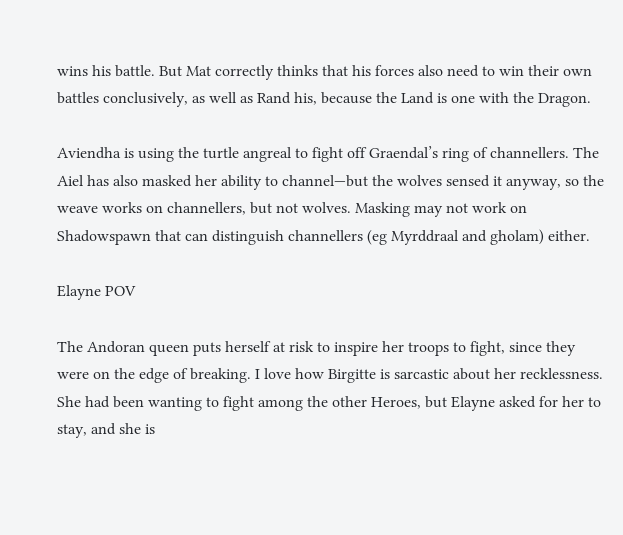wins his battle. But Mat correctly thinks that his forces also need to win their own battles conclusively, as well as Rand his, because the Land is one with the Dragon.

Aviendha is using the turtle angreal to fight off Graendal’s ring of channellers. The Aiel has also masked her ability to channel—but the wolves sensed it anyway, so the weave works on channellers, but not wolves. Masking may not work on Shadowspawn that can distinguish channellers (eg Myrddraal and gholam) either.

Elayne POV

The Andoran queen puts herself at risk to inspire her troops to fight, since they were on the edge of breaking. I love how Birgitte is sarcastic about her recklessness. She had been wanting to fight among the other Heroes, but Elayne asked for her to stay, and she is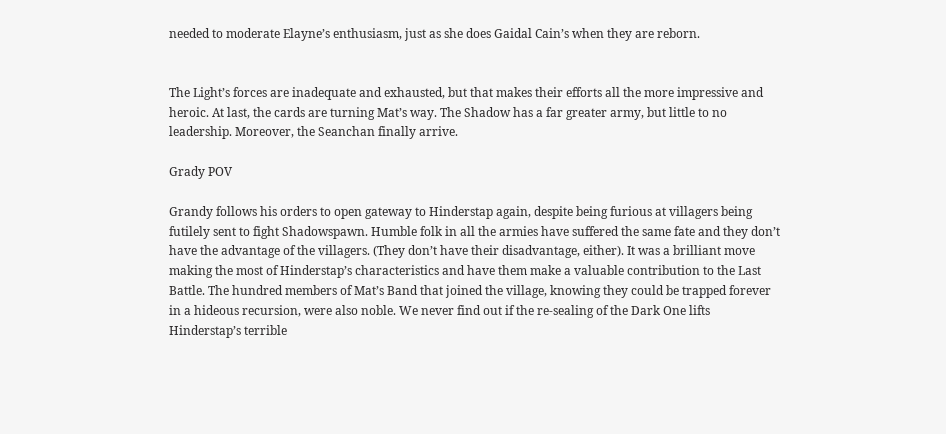needed to moderate Elayne’s enthusiasm, just as she does Gaidal Cain’s when they are reborn.


The Light’s forces are inadequate and exhausted, but that makes their efforts all the more impressive and heroic. At last, the cards are turning Mat’s way. The Shadow has a far greater army, but little to no leadership. Moreover, the Seanchan finally arrive.

Grady POV

Grandy follows his orders to open gateway to Hinderstap again, despite being furious at villagers being futilely sent to fight Shadowspawn. Humble folk in all the armies have suffered the same fate and they don’t have the advantage of the villagers. (They don’t have their disadvantage, either). It was a brilliant move making the most of Hinderstap’s characteristics and have them make a valuable contribution to the Last Battle. The hundred members of Mat’s Band that joined the village, knowing they could be trapped forever in a hideous recursion, were also noble. We never find out if the re-sealing of the Dark One lifts Hinderstap’s terrible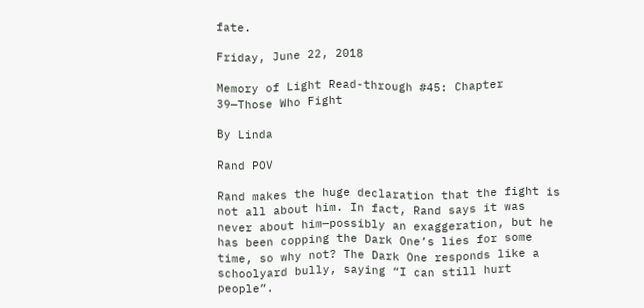fate.

Friday, June 22, 2018

Memory of Light Read-through #45: Chapter 39—Those Who Fight

By Linda

Rand POV

Rand makes the huge declaration that the fight is not all about him. In fact, Rand says it was never about him—possibly an exaggeration, but he has been copping the Dark One’s lies for some time, so why not? The Dark One responds like a schoolyard bully, saying “I can still hurt people”.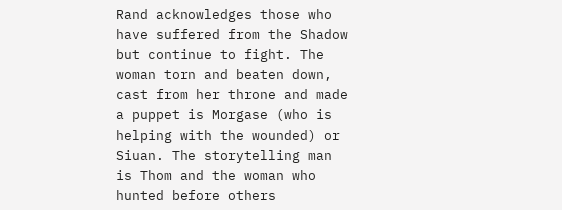Rand acknowledges those who have suffered from the Shadow but continue to fight. The woman torn and beaten down, cast from her throne and made a puppet is Morgase (who is helping with the wounded) or Siuan. The storytelling man is Thom and the woman who hunted before others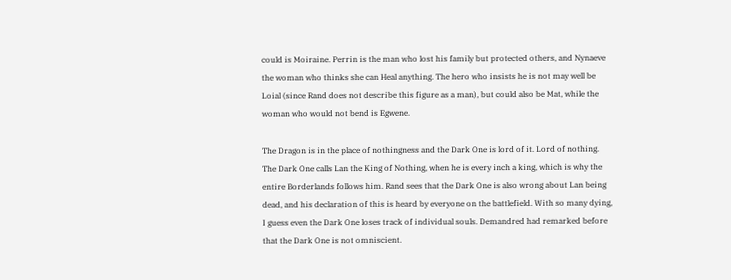could is Moiraine. Perrin is the man who lost his family but protected others, and Nynaeve the woman who thinks she can Heal anything. The hero who insists he is not may well be Loial (since Rand does not describe this figure as a man), but could also be Mat, while the woman who would not bend is Egwene.

The Dragon is in the place of nothingness and the Dark One is lord of it. Lord of nothing. The Dark One calls Lan the King of Nothing, when he is every inch a king, which is why the entire Borderlands follows him. Rand sees that the Dark One is also wrong about Lan being dead, and his declaration of this is heard by everyone on the battlefield. With so many dying, I guess even the Dark One loses track of individual souls. Demandred had remarked before that the Dark One is not omniscient.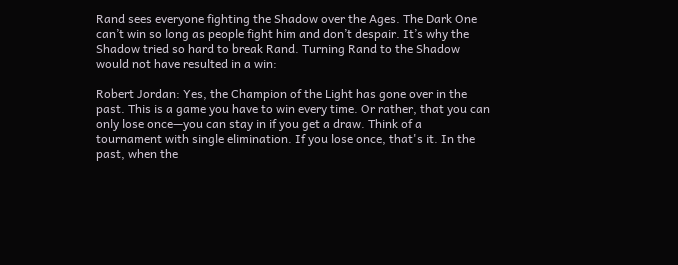Rand sees everyone fighting the Shadow over the Ages. The Dark One can’t win so long as people fight him and don’t despair. It’s why the Shadow tried so hard to break Rand. Turning Rand to the Shadow would not have resulted in a win:

Robert Jordan: Yes, the Champion of the Light has gone over in the past. This is a game you have to win every time. Or rather, that you can only lose once—you can stay in if you get a draw. Think of a tournament with single elimination. If you lose once, that's it. In the past, when the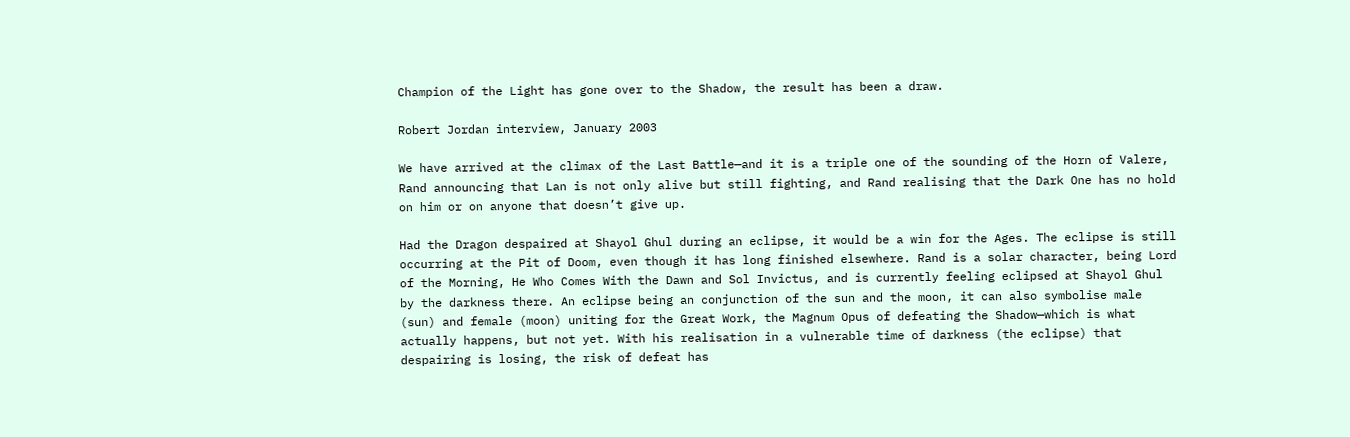Champion of the Light has gone over to the Shadow, the result has been a draw.

Robert Jordan interview, January 2003

We have arrived at the climax of the Last Battle—and it is a triple one of the sounding of the Horn of Valere, Rand announcing that Lan is not only alive but still fighting, and Rand realising that the Dark One has no hold on him or on anyone that doesn’t give up.

Had the Dragon despaired at Shayol Ghul during an eclipse, it would be a win for the Ages. The eclipse is still occurring at the Pit of Doom, even though it has long finished elsewhere. Rand is a solar character, being Lord of the Morning, He Who Comes With the Dawn and Sol Invictus, and is currently feeling eclipsed at Shayol Ghul by the darkness there. An eclipse being an conjunction of the sun and the moon, it can also symbolise male (sun) and female (moon) uniting for the Great Work, the Magnum Opus of defeating the Shadow—which is what actually happens, but not yet. With his realisation in a vulnerable time of darkness (the eclipse) that despairing is losing, the risk of defeat has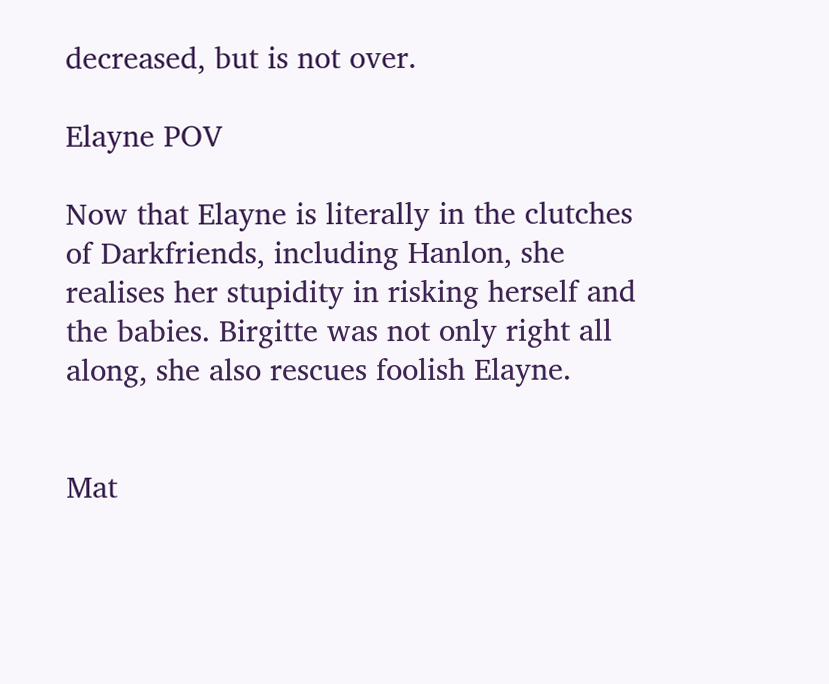decreased, but is not over.

Elayne POV

Now that Elayne is literally in the clutches of Darkfriends, including Hanlon, she realises her stupidity in risking herself and the babies. Birgitte was not only right all along, she also rescues foolish Elayne.


Mat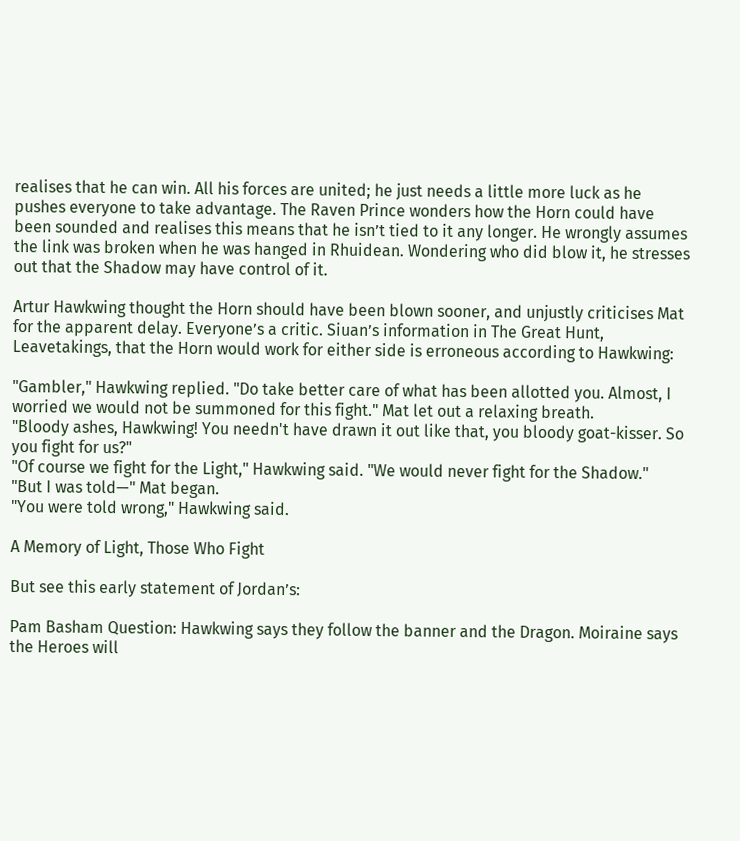realises that he can win. All his forces are united; he just needs a little more luck as he pushes everyone to take advantage. The Raven Prince wonders how the Horn could have been sounded and realises this means that he isn’t tied to it any longer. He wrongly assumes the link was broken when he was hanged in Rhuidean. Wondering who did blow it, he stresses out that the Shadow may have control of it.

Artur Hawkwing thought the Horn should have been blown sooner, and unjustly criticises Mat for the apparent delay. Everyone’s a critic. Siuan’s information in The Great Hunt, Leavetakings, that the Horn would work for either side is erroneous according to Hawkwing:

"Gambler," Hawkwing replied. "Do take better care of what has been allotted you. Almost, I worried we would not be summoned for this fight." Mat let out a relaxing breath.
"Bloody ashes, Hawkwing! You needn't have drawn it out like that, you bloody goat-kisser. So you fight for us?"
"Of course we fight for the Light," Hawkwing said. "We would never fight for the Shadow."
"But I was told—" Mat began.
"You were told wrong," Hawkwing said.

A Memory of Light, Those Who Fight

But see this early statement of Jordan’s:

Pam Basham Question: Hawkwing says they follow the banner and the Dragon. Moiraine says the Heroes will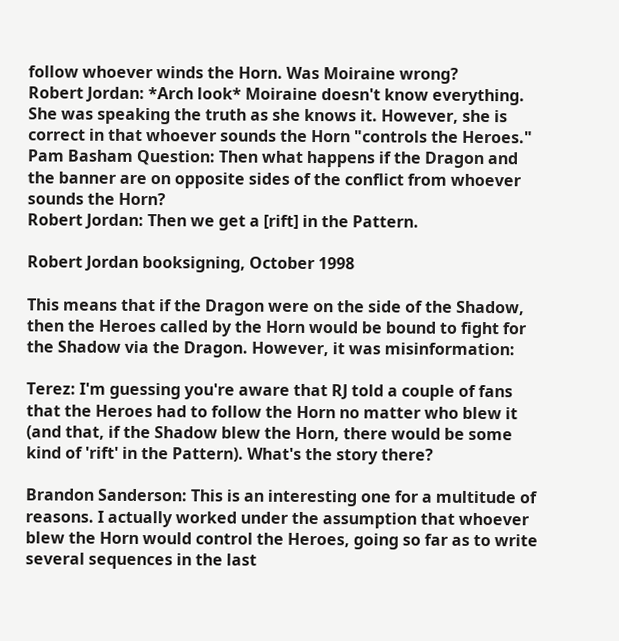follow whoever winds the Horn. Was Moiraine wrong?
Robert Jordan: *Arch look* Moiraine doesn't know everything. She was speaking the truth as she knows it. However, she is correct in that whoever sounds the Horn "controls the Heroes."
Pam Basham Question: Then what happens if the Dragon and the banner are on opposite sides of the conflict from whoever sounds the Horn?
Robert Jordan: Then we get a [rift] in the Pattern.

Robert Jordan booksigning, October 1998

This means that if the Dragon were on the side of the Shadow, then the Heroes called by the Horn would be bound to fight for the Shadow via the Dragon. However, it was misinformation:

Terez: I'm guessing you're aware that RJ told a couple of fans that the Heroes had to follow the Horn no matter who blew it (and that, if the Shadow blew the Horn, there would be some kind of 'rift' in the Pattern). What's the story there?

Brandon Sanderson: This is an interesting one for a multitude of reasons. I actually worked under the assumption that whoever blew the Horn would control the Heroes, going so far as to write several sequences in the last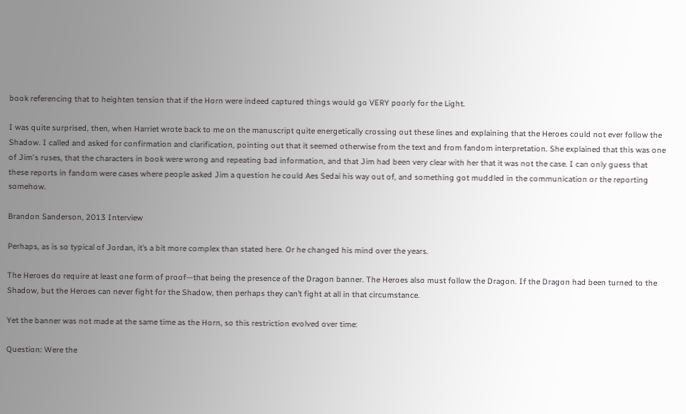book referencing that to heighten tension that if the Horn were indeed captured things would go VERY poorly for the Light.

I was quite surprised, then, when Harriet wrote back to me on the manuscript quite energetically crossing out these lines and explaining that the Heroes could not ever follow the Shadow. I called and asked for confirmation and clarification, pointing out that it seemed otherwise from the text and from fandom interpretation. She explained that this was one of Jim's ruses, that the characters in book were wrong and repeating bad information, and that Jim had been very clear with her that it was not the case. I can only guess that these reports in fandom were cases where people asked Jim a question he could Aes Sedai his way out of, and something got muddled in the communication or the reporting somehow.

Brandon Sanderson, 2013 Interview

Perhaps, as is so typical of Jordan, it’s a bit more complex than stated here. Or he changed his mind over the years.

The Heroes do require at least one form of proof—that being the presence of the Dragon banner. The Heroes also must follow the Dragon. If the Dragon had been turned to the Shadow, but the Heroes can never fight for the Shadow, then perhaps they can’t fight at all in that circumstance.

Yet the banner was not made at the same time as the Horn, so this restriction evolved over time:

Question: Were the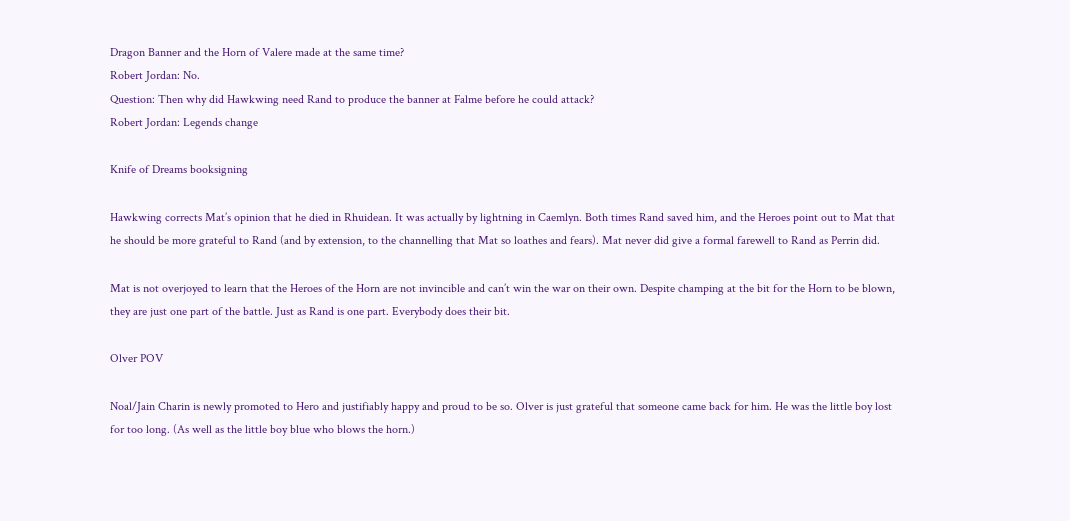Dragon Banner and the Horn of Valere made at the same time?
Robert Jordan: No.
Question: Then why did Hawkwing need Rand to produce the banner at Falme before he could attack?
Robert Jordan: Legends change

Knife of Dreams booksigning

Hawkwing corrects Mat’s opinion that he died in Rhuidean. It was actually by lightning in Caemlyn. Both times Rand saved him, and the Heroes point out to Mat that he should be more grateful to Rand (and by extension, to the channelling that Mat so loathes and fears). Mat never did give a formal farewell to Rand as Perrin did.

Mat is not overjoyed to learn that the Heroes of the Horn are not invincible and can’t win the war on their own. Despite champing at the bit for the Horn to be blown, they are just one part of the battle. Just as Rand is one part. Everybody does their bit.

Olver POV

Noal/Jain Charin is newly promoted to Hero and justifiably happy and proud to be so. Olver is just grateful that someone came back for him. He was the little boy lost for too long. (As well as the little boy blue who blows the horn.)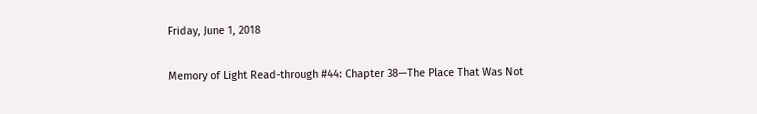Friday, June 1, 2018

Memory of Light Read-through #44: Chapter 38—The Place That Was Not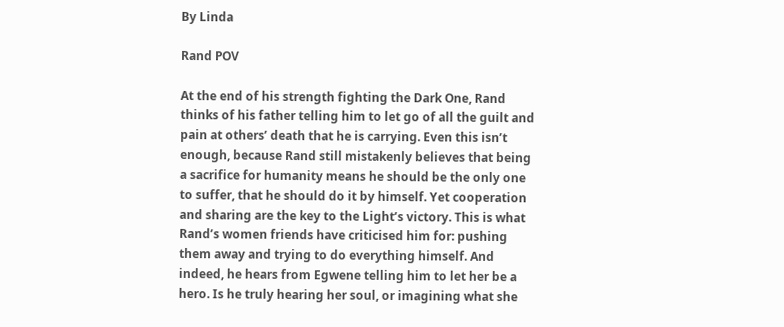By Linda

Rand POV

At the end of his strength fighting the Dark One, Rand thinks of his father telling him to let go of all the guilt and pain at others’ death that he is carrying. Even this isn’t enough, because Rand still mistakenly believes that being a sacrifice for humanity means he should be the only one to suffer, that he should do it by himself. Yet cooperation and sharing are the key to the Light’s victory. This is what Rand’s women friends have criticised him for: pushing them away and trying to do everything himself. And indeed, he hears from Egwene telling him to let her be a hero. Is he truly hearing her soul, or imagining what she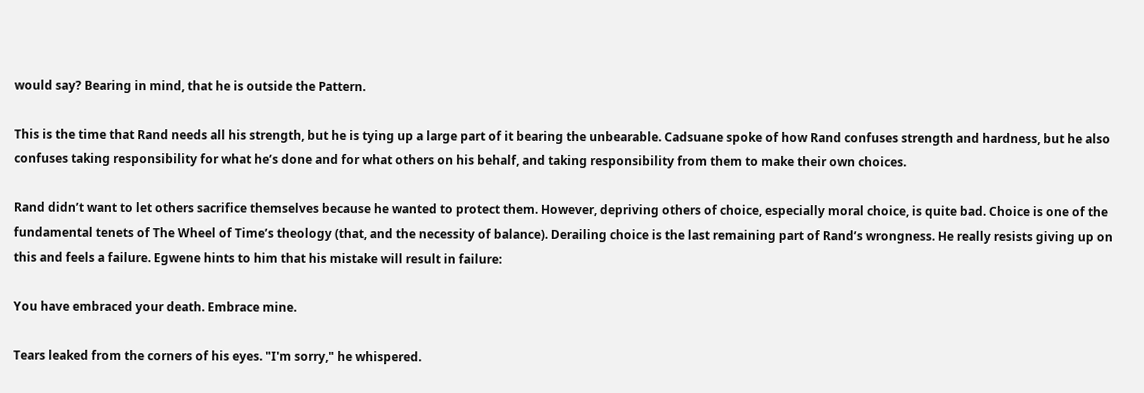would say? Bearing in mind, that he is outside the Pattern.

This is the time that Rand needs all his strength, but he is tying up a large part of it bearing the unbearable. Cadsuane spoke of how Rand confuses strength and hardness, but he also confuses taking responsibility for what he’s done and for what others on his behalf, and taking responsibility from them to make their own choices.

Rand didn’t want to let others sacrifice themselves because he wanted to protect them. However, depriving others of choice, especially moral choice, is quite bad. Choice is one of the fundamental tenets of The Wheel of Time’s theology (that, and the necessity of balance). Derailing choice is the last remaining part of Rand’s wrongness. He really resists giving up on this and feels a failure. Egwene hints to him that his mistake will result in failure:

You have embraced your death. Embrace mine.

Tears leaked from the corners of his eyes. "I'm sorry," he whispered.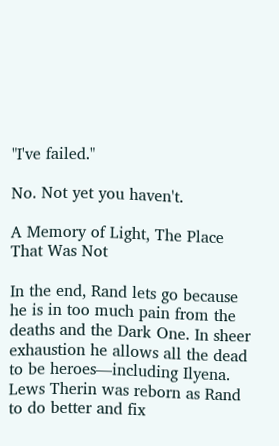"I've failed."

No. Not yet you haven't.

A Memory of Light, The Place That Was Not

In the end, Rand lets go because he is in too much pain from the deaths and the Dark One. In sheer exhaustion he allows all the dead to be heroes—including Ilyena. Lews Therin was reborn as Rand to do better and fix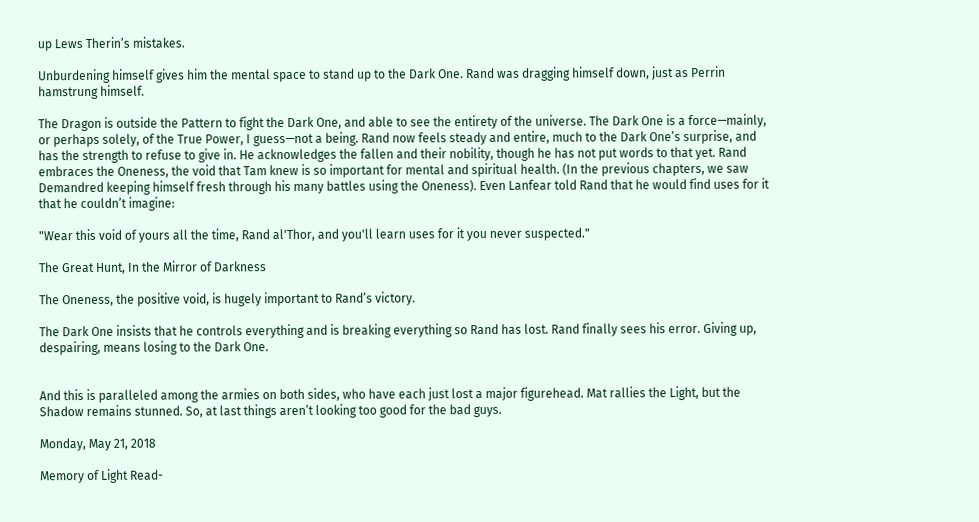up Lews Therin’s mistakes.

Unburdening himself gives him the mental space to stand up to the Dark One. Rand was dragging himself down, just as Perrin hamstrung himself.

The Dragon is outside the Pattern to fight the Dark One, and able to see the entirety of the universe. The Dark One is a force—mainly, or perhaps solely, of the True Power, I guess—not a being. Rand now feels steady and entire, much to the Dark One’s surprise, and has the strength to refuse to give in. He acknowledges the fallen and their nobility, though he has not put words to that yet. Rand embraces the Oneness, the void that Tam knew is so important for mental and spiritual health. (In the previous chapters, we saw Demandred keeping himself fresh through his many battles using the Oneness). Even Lanfear told Rand that he would find uses for it that he couldn’t imagine:

"Wear this void of yours all the time, Rand al'Thor, and you'll learn uses for it you never suspected."

The Great Hunt, In the Mirror of Darkness

The Oneness, the positive void, is hugely important to Rand’s victory.

The Dark One insists that he controls everything and is breaking everything so Rand has lost. Rand finally sees his error. Giving up, despairing, means losing to the Dark One.


And this is paralleled among the armies on both sides, who have each just lost a major figurehead. Mat rallies the Light, but the Shadow remains stunned. So, at last things aren’t looking too good for the bad guys.

Monday, May 21, 2018

Memory of Light Read-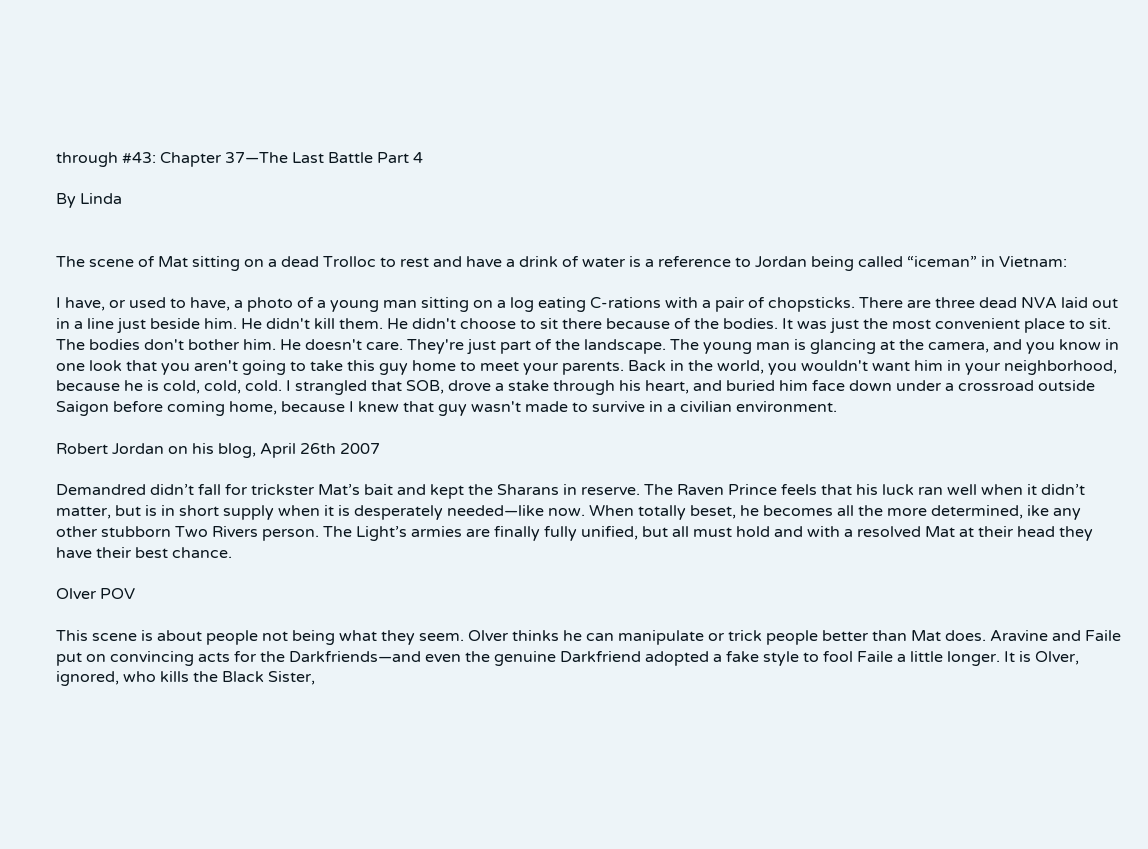through #43: Chapter 37—The Last Battle Part 4

By Linda


The scene of Mat sitting on a dead Trolloc to rest and have a drink of water is a reference to Jordan being called “iceman” in Vietnam:

I have, or used to have, a photo of a young man sitting on a log eating C-rations with a pair of chopsticks. There are three dead NVA laid out in a line just beside him. He didn't kill them. He didn't choose to sit there because of the bodies. It was just the most convenient place to sit. The bodies don't bother him. He doesn't care. They're just part of the landscape. The young man is glancing at the camera, and you know in one look that you aren't going to take this guy home to meet your parents. Back in the world, you wouldn't want him in your neighborhood, because he is cold, cold, cold. I strangled that SOB, drove a stake through his heart, and buried him face down under a crossroad outside Saigon before coming home, because I knew that guy wasn't made to survive in a civilian environment.

Robert Jordan on his blog, April 26th 2007

Demandred didn’t fall for trickster Mat’s bait and kept the Sharans in reserve. The Raven Prince feels that his luck ran well when it didn’t matter, but is in short supply when it is desperately needed—like now. When totally beset, he becomes all the more determined, ike any other stubborn Two Rivers person. The Light’s armies are finally fully unified, but all must hold and with a resolved Mat at their head they have their best chance.

Olver POV

This scene is about people not being what they seem. Olver thinks he can manipulate or trick people better than Mat does. Aravine and Faile put on convincing acts for the Darkfriends—and even the genuine Darkfriend adopted a fake style to fool Faile a little longer. It is Olver, ignored, who kills the Black Sister,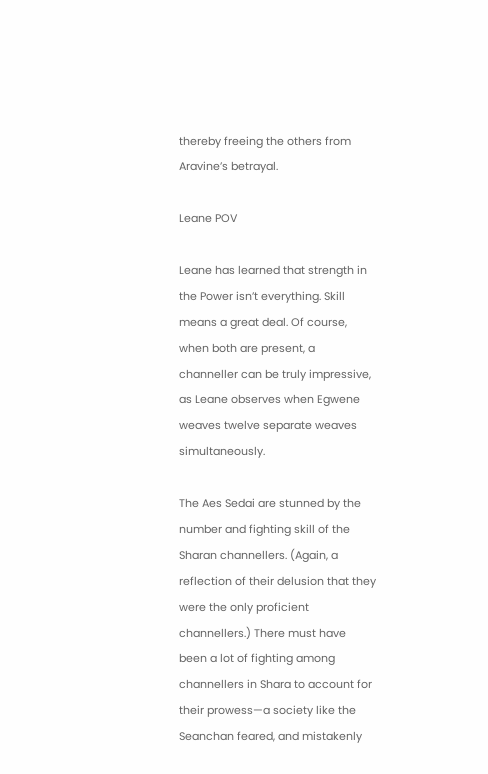thereby freeing the others from Aravine’s betrayal.

Leane POV

Leane has learned that strength in the Power isn’t everything. Skill means a great deal. Of course, when both are present, a channeller can be truly impressive, as Leane observes when Egwene weaves twelve separate weaves simultaneously.

The Aes Sedai are stunned by the number and fighting skill of the Sharan channellers. (Again, a reflection of their delusion that they were the only proficient channellers.) There must have been a lot of fighting among channellers in Shara to account for their prowess—a society like the Seanchan feared, and mistakenly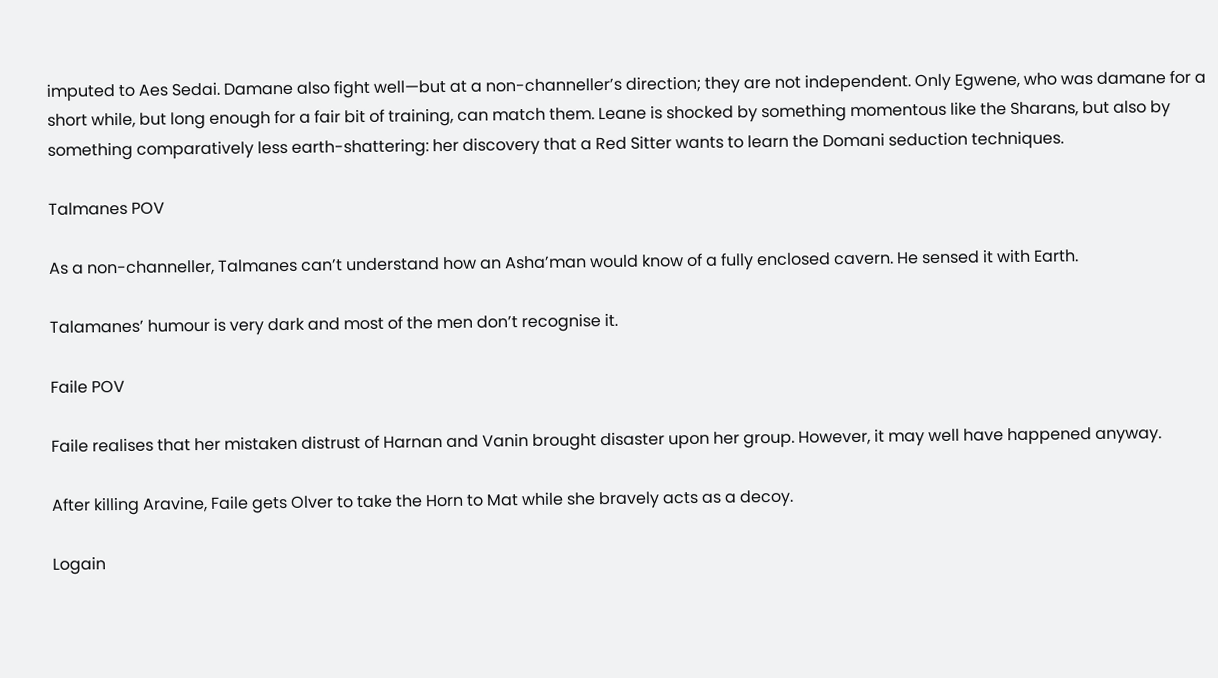imputed to Aes Sedai. Damane also fight well—but at a non-channeller’s direction; they are not independent. Only Egwene, who was damane for a short while, but long enough for a fair bit of training, can match them. Leane is shocked by something momentous like the Sharans, but also by something comparatively less earth-shattering: her discovery that a Red Sitter wants to learn the Domani seduction techniques.

Talmanes POV

As a non-channeller, Talmanes can’t understand how an Asha’man would know of a fully enclosed cavern. He sensed it with Earth.

Talamanes’ humour is very dark and most of the men don’t recognise it.

Faile POV

Faile realises that her mistaken distrust of Harnan and Vanin brought disaster upon her group. However, it may well have happened anyway.

After killing Aravine, Faile gets Olver to take the Horn to Mat while she bravely acts as a decoy.

Logain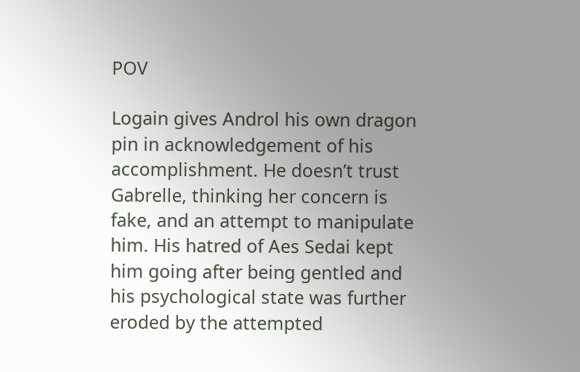POV

Logain gives Androl his own dragon pin in acknowledgement of his accomplishment. He doesn’t trust Gabrelle, thinking her concern is fake, and an attempt to manipulate him. His hatred of Aes Sedai kept him going after being gentled and his psychological state was further eroded by the attempted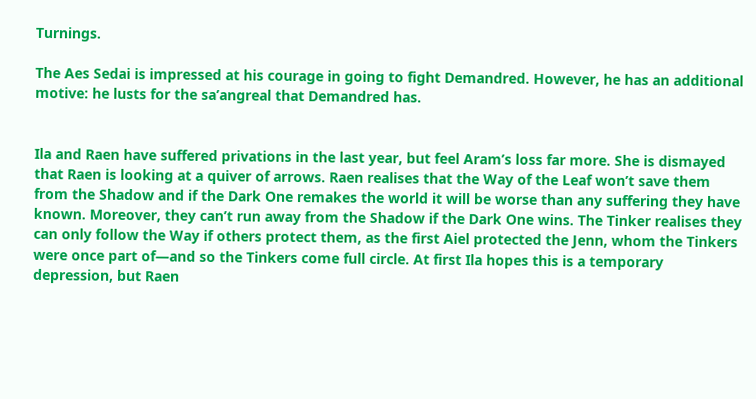Turnings.

The Aes Sedai is impressed at his courage in going to fight Demandred. However, he has an additional motive: he lusts for the sa’angreal that Demandred has.


Ila and Raen have suffered privations in the last year, but feel Aram’s loss far more. She is dismayed that Raen is looking at a quiver of arrows. Raen realises that the Way of the Leaf won’t save them from the Shadow and if the Dark One remakes the world it will be worse than any suffering they have known. Moreover, they can’t run away from the Shadow if the Dark One wins. The Tinker realises they can only follow the Way if others protect them, as the first Aiel protected the Jenn, whom the Tinkers were once part of—and so the Tinkers come full circle. At first Ila hopes this is a temporary depression, but Raen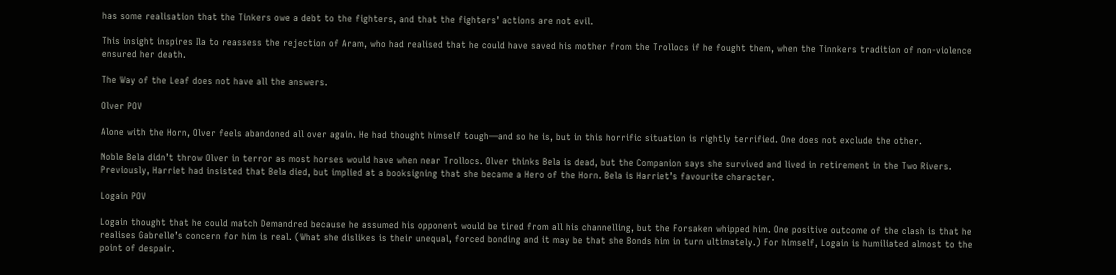has some realisation that the Tinkers owe a debt to the fighters, and that the fighters’ actions are not evil.

This insight inspires Ila to reassess the rejection of Aram, who had realised that he could have saved his mother from the Trollocs if he fought them, when the Tinnkers tradition of non-violence ensured her death.

The Way of the Leaf does not have all the answers.

Olver POV

Alone with the Horn, Olver feels abandoned all over again. He had thought himself tough—and so he is, but in this horrific situation is rightly terrified. One does not exclude the other.

Noble Bela didn’t throw Olver in terror as most horses would have when near Trollocs. Olver thinks Bela is dead, but the Companion says she survived and lived in retirement in the Two Rivers. Previously, Harriet had insisted that Bela died, but implied at a booksigning that she became a Hero of the Horn. Bela is Harriet’s favourite character.

Logain POV

Logain thought that he could match Demandred because he assumed his opponent would be tired from all his channelling, but the Forsaken whipped him. One positive outcome of the clash is that he realises Gabrelle’s concern for him is real. (What she dislikes is their unequal, forced bonding and it may be that she Bonds him in turn ultimately.) For himself, Logain is humiliated almost to the point of despair.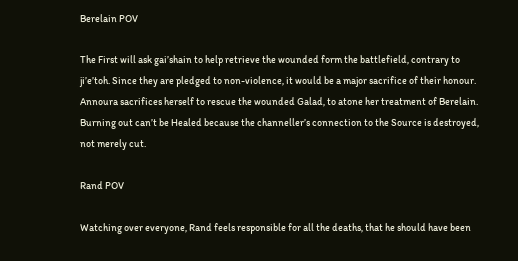Berelain POV

The First will ask gai’shain to help retrieve the wounded form the battlefield, contrary to ji’e’toh. Since they are pledged to non-violence, it would be a major sacrifice of their honour. Annoura sacrifices herself to rescue the wounded Galad, to atone her treatment of Berelain. Burning out can’t be Healed because the channeller’s connection to the Source is destroyed, not merely cut.

Rand POV

Watching over everyone, Rand feels responsible for all the deaths, that he should have been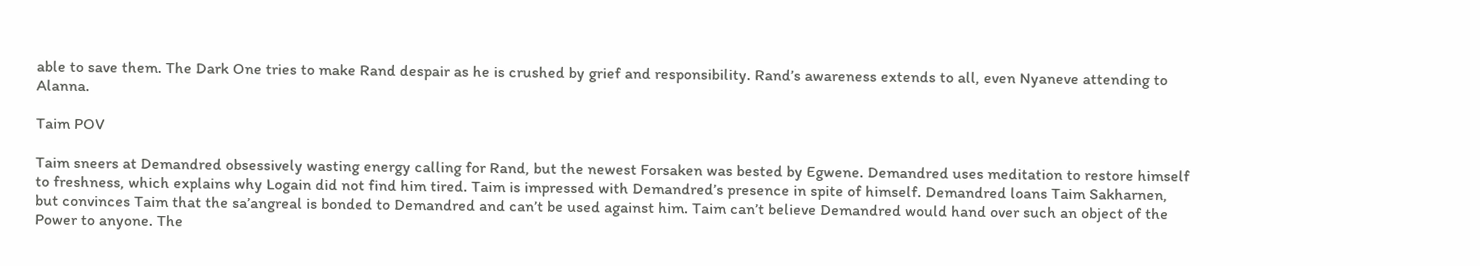able to save them. The Dark One tries to make Rand despair as he is crushed by grief and responsibility. Rand’s awareness extends to all, even Nyaneve attending to Alanna.

Taim POV

Taim sneers at Demandred obsessively wasting energy calling for Rand, but the newest Forsaken was bested by Egwene. Demandred uses meditation to restore himself to freshness, which explains why Logain did not find him tired. Taim is impressed with Demandred’s presence in spite of himself. Demandred loans Taim Sakharnen, but convinces Taim that the sa’angreal is bonded to Demandred and can’t be used against him. Taim can’t believe Demandred would hand over such an object of the Power to anyone. The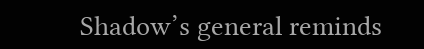Shadow’s general reminds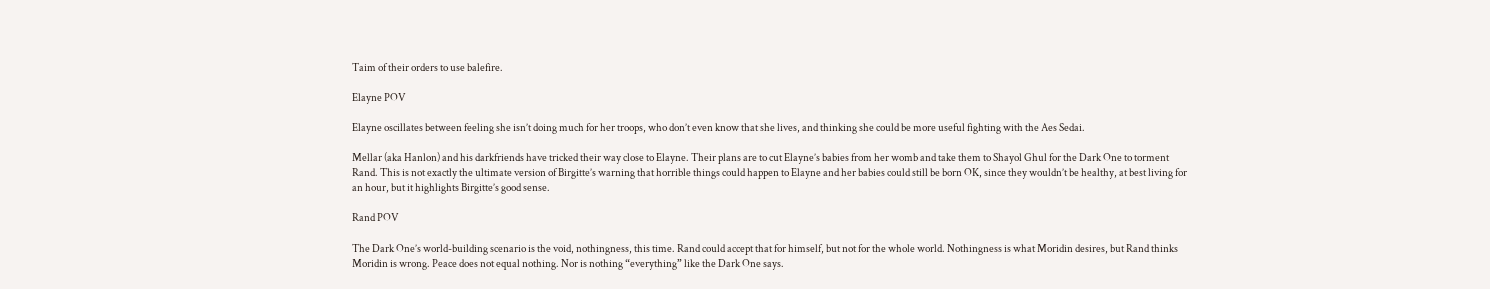Taim of their orders to use balefire.

Elayne POV

Elayne oscillates between feeling she isn’t doing much for her troops, who don’t even know that she lives, and thinking she could be more useful fighting with the Aes Sedai.

Mellar (aka Hanlon) and his darkfriends have tricked their way close to Elayne. Their plans are to cut Elayne’s babies from her womb and take them to Shayol Ghul for the Dark One to torment Rand. This is not exactly the ultimate version of Birgitte’s warning that horrible things could happen to Elayne and her babies could still be born OK, since they wouldn’t be healthy, at best living for an hour, but it highlights Birgitte’s good sense.

Rand POV

The Dark One’s world-building scenario is the void, nothingness, this time. Rand could accept that for himself, but not for the whole world. Nothingness is what Moridin desires, but Rand thinks Moridin is wrong. Peace does not equal nothing. Nor is nothing “everything” like the Dark One says.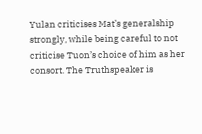Yulan criticises Mat’s generalship strongly, while being careful to not criticise Tuon’s choice of him as her consort. The Truthspeaker is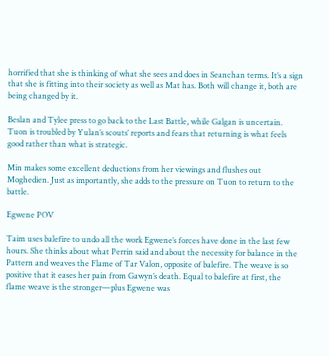horrified that she is thinking of what she sees and does in Seanchan terms. It’s a sign that she is fitting into their society as well as Mat has. Both will change it, both are being changed by it.

Beslan and Tylee press to go back to the Last Battle, while Galgan is uncertain. Tuon is troubled by Yulan’s scouts’ reports and fears that returning is what feels good rather than what is strategic.

Min makes some excellent deductions from her viewings and flushes out Moghedien. Just as importantly, she adds to the pressure on Tuon to return to the battle.

Egwene POV

Taim uses balefire to undo all the work Egwene’s forces have done in the last few hours. She thinks about what Perrin said and about the necessity for balance in the Pattern and weaves the Flame of Tar Valon, opposite of balefire. The weave is so positive that it eases her pain from Gawyn’s death. Equal to balefire at first, the flame weave is the stronger—plus Egwene was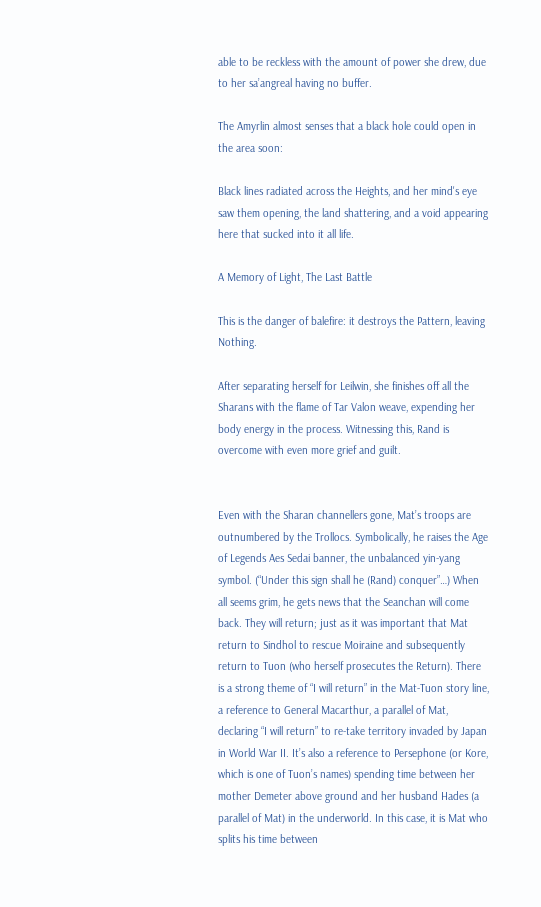able to be reckless with the amount of power she drew, due to her sa’angreal having no buffer.

The Amyrlin almost senses that a black hole could open in the area soon:

Black lines radiated across the Heights, and her mind's eye saw them opening, the land shattering, and a void appearing here that sucked into it all life.

A Memory of Light, The Last Battle

This is the danger of balefire: it destroys the Pattern, leaving Nothing.

After separating herself for Leilwin, she finishes off all the Sharans with the flame of Tar Valon weave, expending her body energy in the process. Witnessing this, Rand is overcome with even more grief and guilt.


Even with the Sharan channellers gone, Mat’s troops are outnumbered by the Trollocs. Symbolically, he raises the Age of Legends Aes Sedai banner, the unbalanced yin-yang symbol. (“Under this sign shall he (Rand) conquer”…) When all seems grim, he gets news that the Seanchan will come back. They will return; just as it was important that Mat return to Sindhol to rescue Moiraine and subsequently return to Tuon (who herself prosecutes the Return). There is a strong theme of “I will return” in the Mat-Tuon story line, a reference to General Macarthur, a parallel of Mat, declaring “I will return” to re-take territory invaded by Japan in World War II. It’s also a reference to Persephone (or Kore, which is one of Tuon’s names) spending time between her mother Demeter above ground and her husband Hades (a parallel of Mat) in the underworld. In this case, it is Mat who splits his time between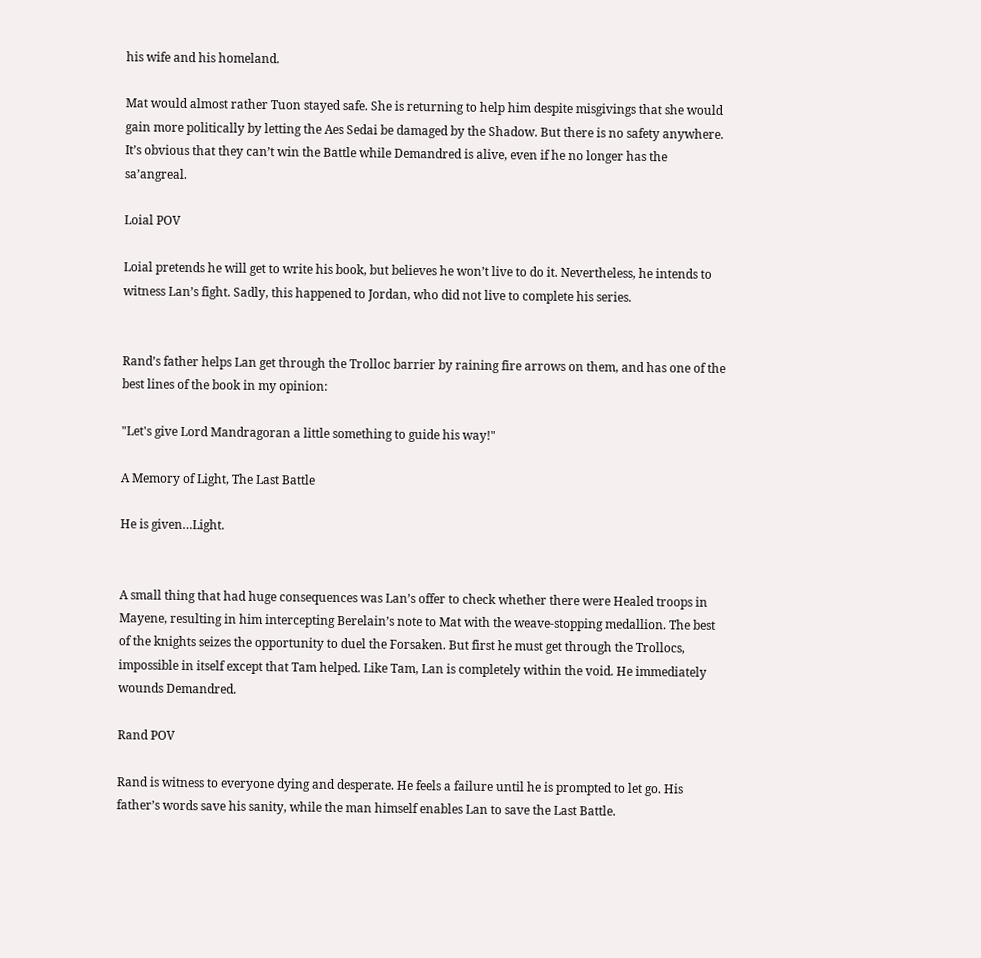his wife and his homeland.

Mat would almost rather Tuon stayed safe. She is returning to help him despite misgivings that she would gain more politically by letting the Aes Sedai be damaged by the Shadow. But there is no safety anywhere. It’s obvious that they can’t win the Battle while Demandred is alive, even if he no longer has the sa’angreal.

Loial POV

Loial pretends he will get to write his book, but believes he won’t live to do it. Nevertheless, he intends to witness Lan’s fight. Sadly, this happened to Jordan, who did not live to complete his series.


Rand’s father helps Lan get through the Trolloc barrier by raining fire arrows on them, and has one of the best lines of the book in my opinion:

"Let's give Lord Mandragoran a little something to guide his way!"

A Memory of Light, The Last Battle

He is given…Light.


A small thing that had huge consequences was Lan’s offer to check whether there were Healed troops in Mayene, resulting in him intercepting Berelain’s note to Mat with the weave-stopping medallion. The best of the knights seizes the opportunity to duel the Forsaken. But first he must get through the Trollocs, impossible in itself except that Tam helped. Like Tam, Lan is completely within the void. He immediately wounds Demandred.

Rand POV

Rand is witness to everyone dying and desperate. He feels a failure until he is prompted to let go. His father’s words save his sanity, while the man himself enables Lan to save the Last Battle.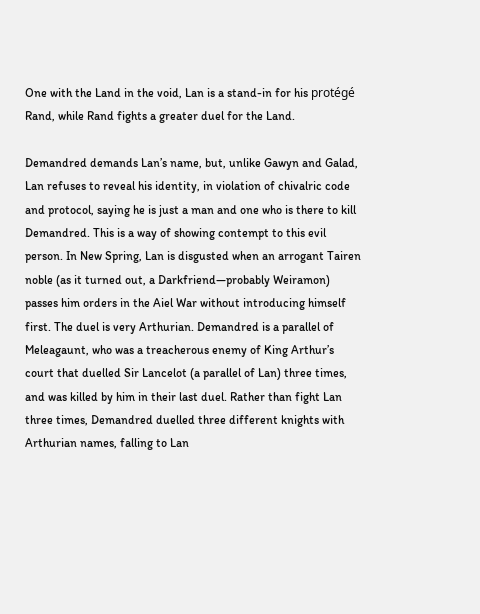One with the Land in the void, Lan is a stand-in for his protégé Rand, while Rand fights a greater duel for the Land.

Demandred demands Lan’s name, but, unlike Gawyn and Galad, Lan refuses to reveal his identity, in violation of chivalric code and protocol, saying he is just a man and one who is there to kill Demandred. This is a way of showing contempt to this evil person. In New Spring, Lan is disgusted when an arrogant Tairen noble (as it turned out, a Darkfriend—probably Weiramon) passes him orders in the Aiel War without introducing himself first. The duel is very Arthurian. Demandred is a parallel of Meleagaunt, who was a treacherous enemy of King Arthur’s court that duelled Sir Lancelot (a parallel of Lan) three times, and was killed by him in their last duel. Rather than fight Lan three times, Demandred duelled three different knights with Arthurian names, falling to Lan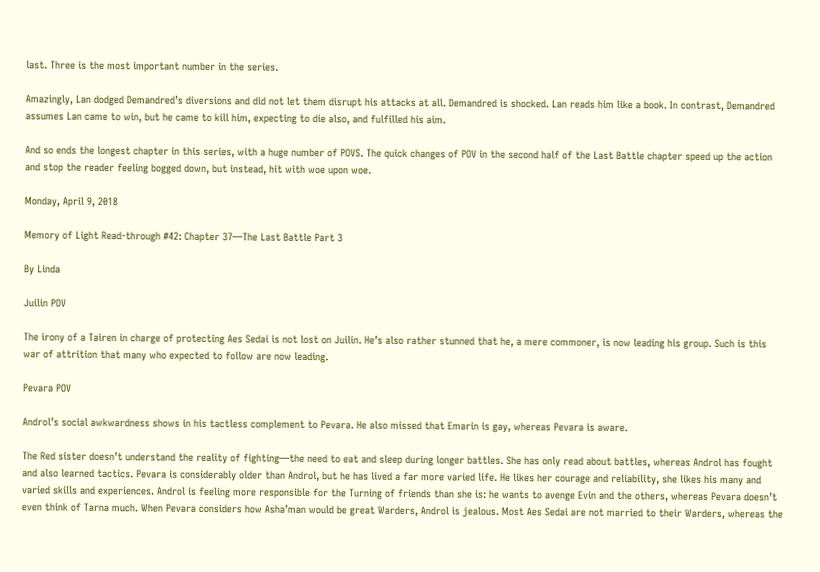last. Three is the most important number in the series.

Amazingly, Lan dodged Demandred’s diversions and did not let them disrupt his attacks at all. Demandred is shocked. Lan reads him like a book. In contrast, Demandred assumes Lan came to win, but he came to kill him, expecting to die also, and fulfilled his aim.

And so ends the longest chapter in this series, with a huge number of POVS. The quick changes of POV in the second half of the Last Battle chapter speed up the action and stop the reader feeling bogged down, but instead, hit with woe upon woe.

Monday, April 9, 2018

Memory of Light Read-through #42: Chapter 37—The Last Battle Part 3

By Linda

Juilin POV

The irony of a Tairen in charge of protecting Aes Sedai is not lost on Juilin. He’s also rather stunned that he, a mere commoner, is now leading his group. Such is this war of attrition that many who expected to follow are now leading.

Pevara POV

Androl’s social awkwardness shows in his tactless complement to Pevara. He also missed that Emarin is gay, whereas Pevara is aware.

The Red sister doesn’t understand the reality of fighting—the need to eat and sleep during longer battles. She has only read about battles, whereas Androl has fought and also learned tactics. Pevara is considerably older than Androl, but he has lived a far more varied life. He likes her courage and reliability, she likes his many and varied skills and experiences. Androl is feeling more responsible for the Turning of friends than she is: he wants to avenge Evin and the others, whereas Pevara doesn’t even think of Tarna much. When Pevara considers how Asha’man would be great Warders, Androl is jealous. Most Aes Sedai are not married to their Warders, whereas the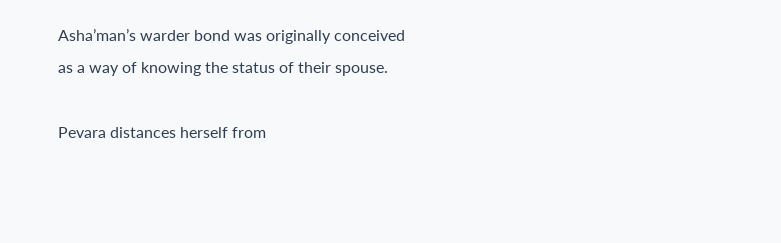Asha’man’s warder bond was originally conceived as a way of knowing the status of their spouse.

Pevara distances herself from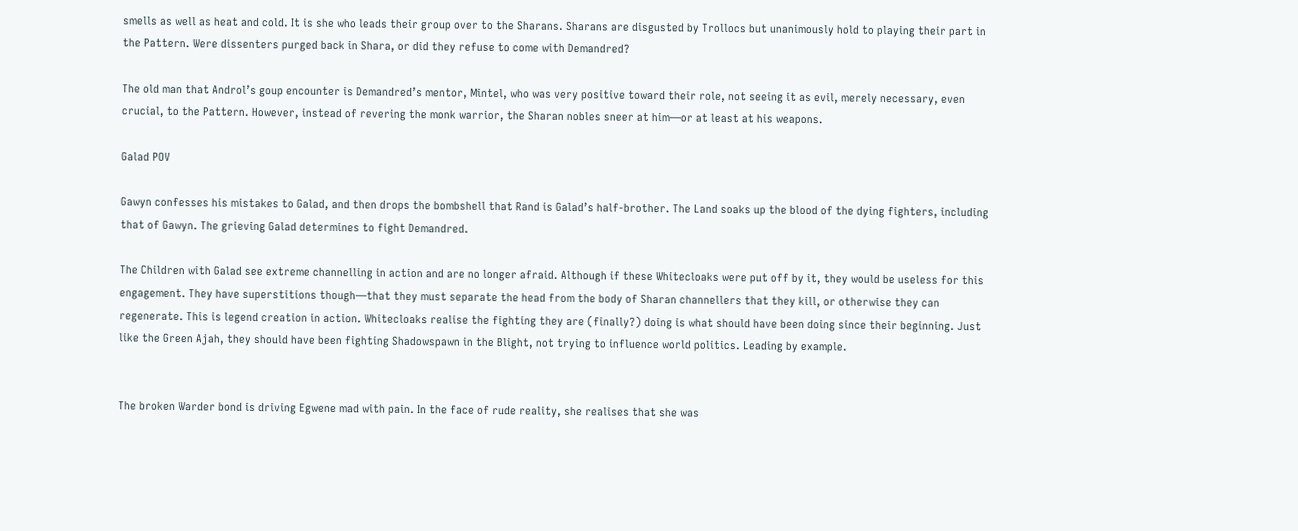smells as well as heat and cold. It is she who leads their group over to the Sharans. Sharans are disgusted by Trollocs but unanimously hold to playing their part in the Pattern. Were dissenters purged back in Shara, or did they refuse to come with Demandred?

The old man that Androl’s goup encounter is Demandred’s mentor, Mintel, who was very positive toward their role, not seeing it as evil, merely necessary, even crucial, to the Pattern. However, instead of revering the monk warrior, the Sharan nobles sneer at him—or at least at his weapons.

Galad POV

Gawyn confesses his mistakes to Galad, and then drops the bombshell that Rand is Galad’s half-brother. The Land soaks up the blood of the dying fighters, including that of Gawyn. The grieving Galad determines to fight Demandred.

The Children with Galad see extreme channelling in action and are no longer afraid. Although if these Whitecloaks were put off by it, they would be useless for this engagement. They have superstitions though—that they must separate the head from the body of Sharan channellers that they kill, or otherwise they can regenerate. This is legend creation in action. Whitecloaks realise the fighting they are (finally?) doing is what should have been doing since their beginning. Just like the Green Ajah, they should have been fighting Shadowspawn in the Blight, not trying to influence world politics. Leading by example.


The broken Warder bond is driving Egwene mad with pain. In the face of rude reality, she realises that she was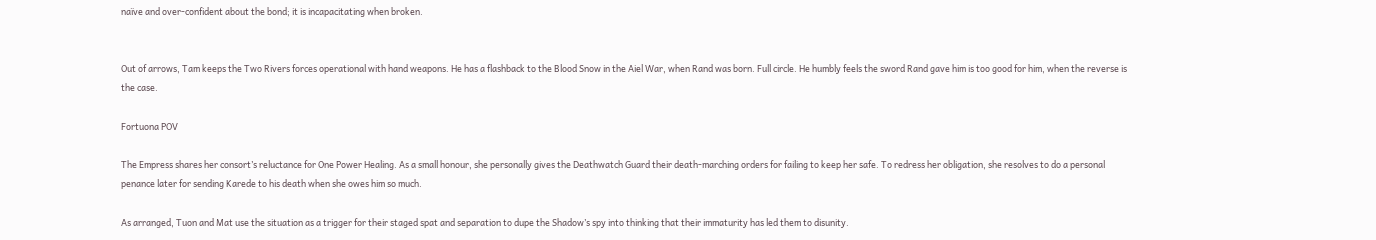naïve and over-confident about the bond; it is incapacitating when broken.


Out of arrows, Tam keeps the Two Rivers forces operational with hand weapons. He has a flashback to the Blood Snow in the Aiel War, when Rand was born. Full circle. He humbly feels the sword Rand gave him is too good for him, when the reverse is the case.

Fortuona POV

The Empress shares her consort’s reluctance for One Power Healing. As a small honour, she personally gives the Deathwatch Guard their death-marching orders for failing to keep her safe. To redress her obligation, she resolves to do a personal penance later for sending Karede to his death when she owes him so much.

As arranged, Tuon and Mat use the situation as a trigger for their staged spat and separation to dupe the Shadow’s spy into thinking that their immaturity has led them to disunity.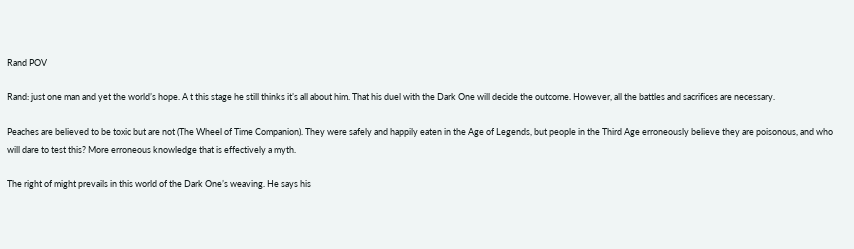Rand POV

Rand: just one man and yet the world’s hope. A t this stage he still thinks it’s all about him. That his duel with the Dark One will decide the outcome. However, all the battles and sacrifices are necessary.

Peaches are believed to be toxic but are not (The Wheel of Time Companion). They were safely and happily eaten in the Age of Legends, but people in the Third Age erroneously believe they are poisonous, and who will dare to test this? More erroneous knowledge that is effectively a myth.

The right of might prevails in this world of the Dark One’s weaving. He says his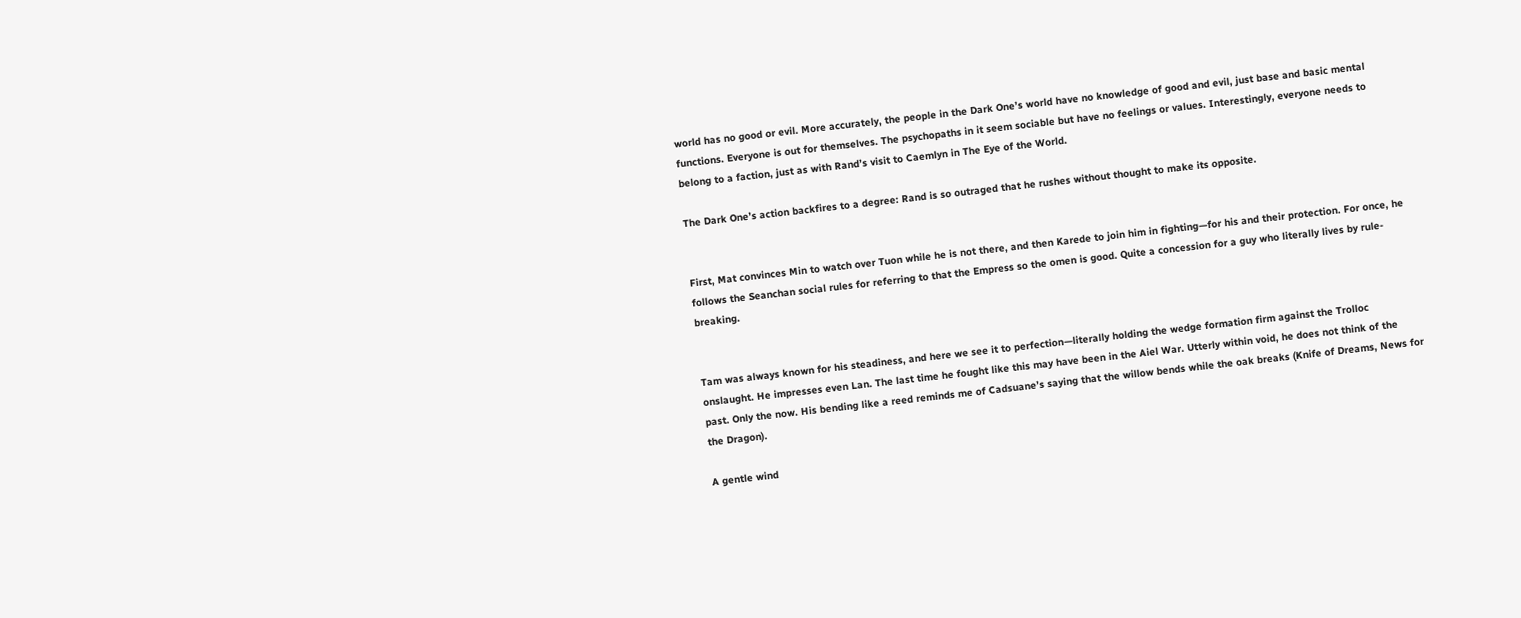world has no good or evil. More accurately, the people in the Dark One’s world have no knowledge of good and evil, just base and basic mental functions. Everyone is out for themselves. The psychopaths in it seem sociable but have no feelings or values. Interestingly, everyone needs to belong to a faction, just as with Rand’s visit to Caemlyn in The Eye of the World.

The Dark One’s action backfires to a degree: Rand is so outraged that he rushes without thought to make its opposite.


First, Mat convinces Min to watch over Tuon while he is not there, and then Karede to join him in fighting—for his and their protection. For once, he follows the Seanchan social rules for referring to that the Empress so the omen is good. Quite a concession for a guy who literally lives by rule-breaking.


Tam was always known for his steadiness, and here we see it to perfection—literally holding the wedge formation firm against the Trolloc onslaught. He impresses even Lan. The last time he fought like this may have been in the Aiel War. Utterly within void, he does not think of the past. Only the now. His bending like a reed reminds me of Cadsuane’s saying that the willow bends while the oak breaks (Knife of Dreams, News for the Dragon).

A gentle wind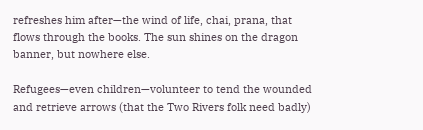refreshes him after—the wind of life, chai, prana, that flows through the books. The sun shines on the dragon banner, but nowhere else.

Refugees—even children—volunteer to tend the wounded and retrieve arrows (that the Two Rivers folk need badly)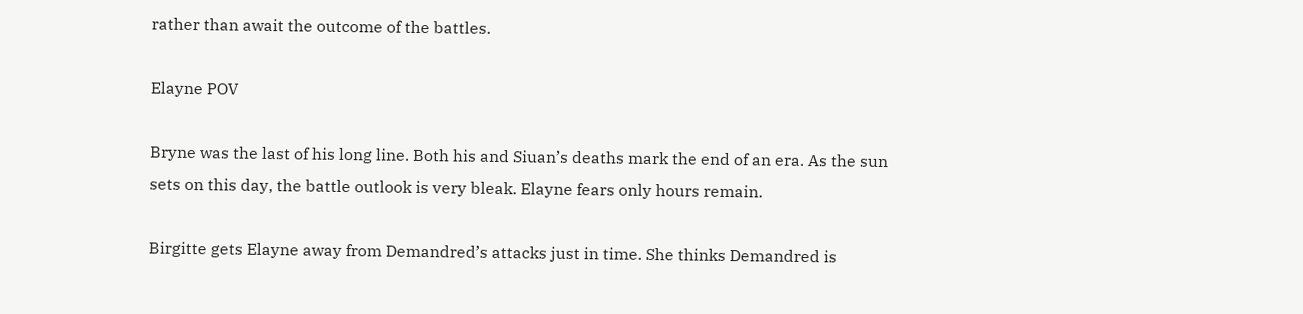rather than await the outcome of the battles.

Elayne POV

Bryne was the last of his long line. Both his and Siuan’s deaths mark the end of an era. As the sun sets on this day, the battle outlook is very bleak. Elayne fears only hours remain.

Birgitte gets Elayne away from Demandred’s attacks just in time. She thinks Demandred is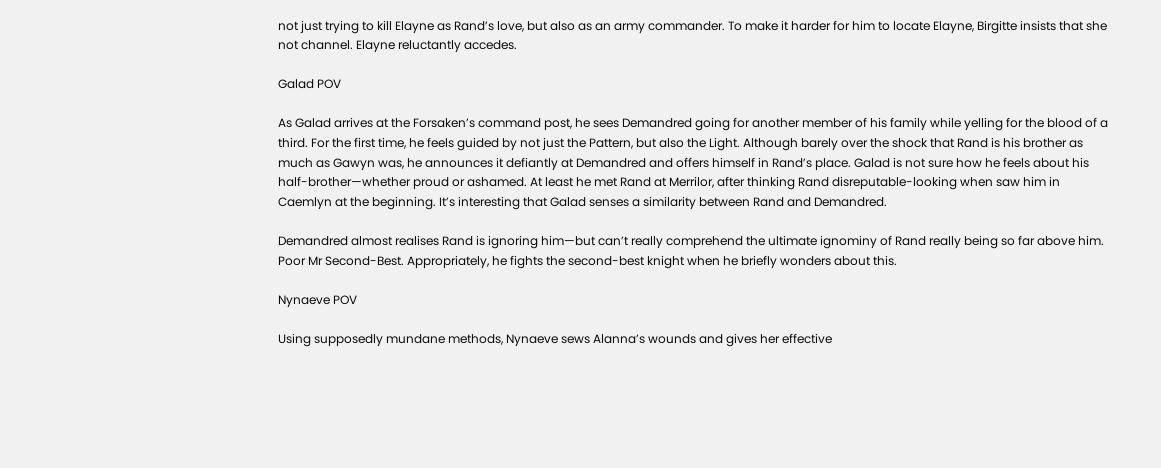not just trying to kill Elayne as Rand’s love, but also as an army commander. To make it harder for him to locate Elayne, Birgitte insists that she not channel. Elayne reluctantly accedes.

Galad POV

As Galad arrives at the Forsaken’s command post, he sees Demandred going for another member of his family while yelling for the blood of a third. For the first time, he feels guided by not just the Pattern, but also the Light. Although barely over the shock that Rand is his brother as much as Gawyn was, he announces it defiantly at Demandred and offers himself in Rand’s place. Galad is not sure how he feels about his half-brother—whether proud or ashamed. At least he met Rand at Merrilor, after thinking Rand disreputable-looking when saw him in Caemlyn at the beginning. It’s interesting that Galad senses a similarity between Rand and Demandred.

Demandred almost realises Rand is ignoring him—but can’t really comprehend the ultimate ignominy of Rand really being so far above him. Poor Mr Second-Best. Appropriately, he fights the second-best knight when he briefly wonders about this.

Nynaeve POV

Using supposedly mundane methods, Nynaeve sews Alanna’s wounds and gives her effective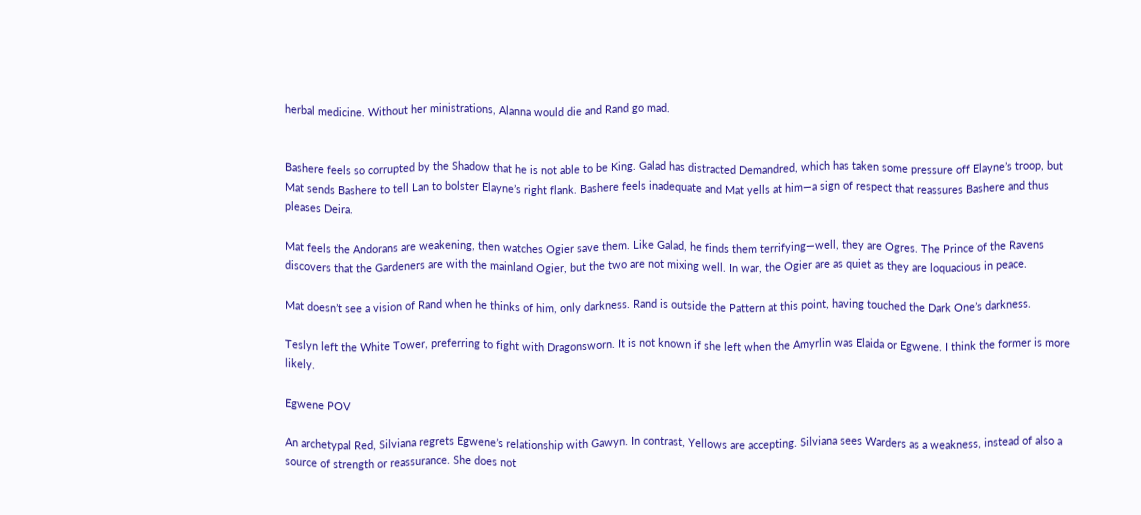herbal medicine. Without her ministrations, Alanna would die and Rand go mad.


Bashere feels so corrupted by the Shadow that he is not able to be King. Galad has distracted Demandred, which has taken some pressure off Elayne’s troop, but Mat sends Bashere to tell Lan to bolster Elayne’s right flank. Bashere feels inadequate and Mat yells at him—a sign of respect that reassures Bashere and thus pleases Deira.

Mat feels the Andorans are weakening, then watches Ogier save them. Like Galad, he finds them terrifying—well, they are Ogres. The Prince of the Ravens discovers that the Gardeners are with the mainland Ogier, but the two are not mixing well. In war, the Ogier are as quiet as they are loquacious in peace.

Mat doesn’t see a vision of Rand when he thinks of him, only darkness. Rand is outside the Pattern at this point, having touched the Dark One’s darkness.

Teslyn left the White Tower, preferring to fight with Dragonsworn. It is not known if she left when the Amyrlin was Elaida or Egwene. I think the former is more likely.

Egwene POV

An archetypal Red, Silviana regrets Egwene’s relationship with Gawyn. In contrast, Yellows are accepting. Silviana sees Warders as a weakness, instead of also a source of strength or reassurance. She does not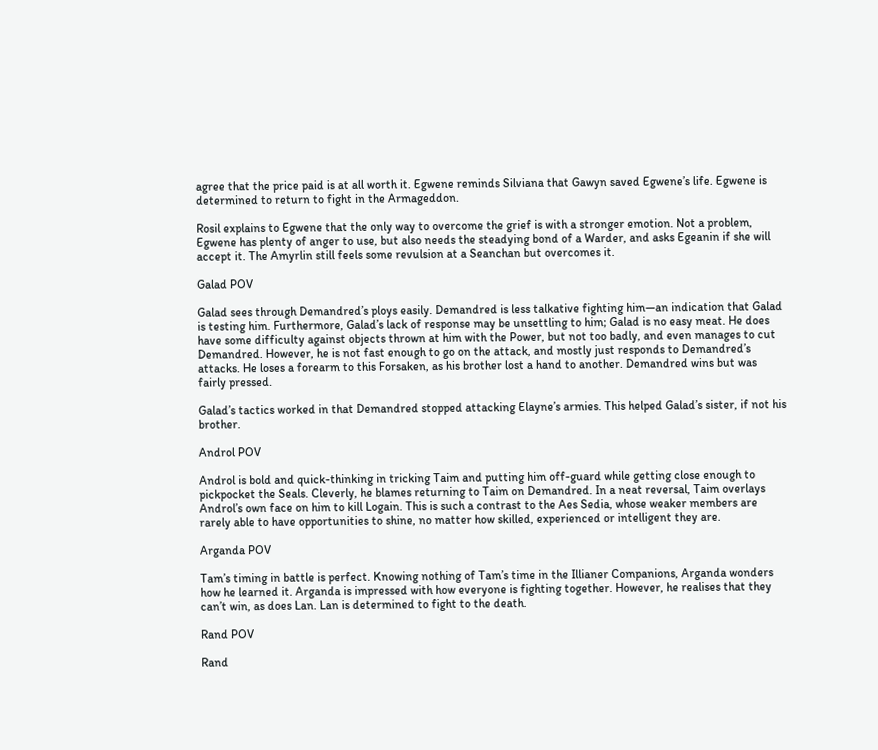agree that the price paid is at all worth it. Egwene reminds Silviana that Gawyn saved Egwene’s life. Egwene is determined to return to fight in the Armageddon.

Rosil explains to Egwene that the only way to overcome the grief is with a stronger emotion. Not a problem, Egwene has plenty of anger to use, but also needs the steadying bond of a Warder, and asks Egeanin if she will accept it. The Amyrlin still feels some revulsion at a Seanchan but overcomes it.

Galad POV

Galad sees through Demandred’s ploys easily. Demandred is less talkative fighting him—an indication that Galad is testing him. Furthermore, Galad’s lack of response may be unsettling to him; Galad is no easy meat. He does have some difficulty against objects thrown at him with the Power, but not too badly, and even manages to cut Demandred. However, he is not fast enough to go on the attack, and mostly just responds to Demandred’s attacks. He loses a forearm to this Forsaken, as his brother lost a hand to another. Demandred wins but was fairly pressed.

Galad’s tactics worked in that Demandred stopped attacking Elayne’s armies. This helped Galad’s sister, if not his brother.

Androl POV

Androl is bold and quick-thinking in tricking Taim and putting him off-guard while getting close enough to pickpocket the Seals. Cleverly, he blames returning to Taim on Demandred. In a neat reversal, Taim overlays Androl’s own face on him to kill Logain. This is such a contrast to the Aes Sedia, whose weaker members are rarely able to have opportunities to shine, no matter how skilled, experienced or intelligent they are.

Arganda POV

Tam’s timing in battle is perfect. Knowing nothing of Tam’s time in the Illianer Companions, Arganda wonders how he learned it. Arganda is impressed with how everyone is fighting together. However, he realises that they can’t win, as does Lan. Lan is determined to fight to the death.

Rand POV

Rand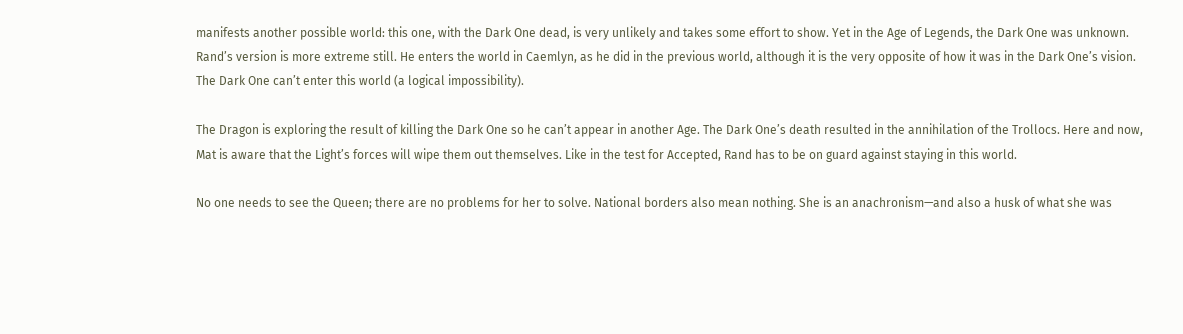manifests another possible world: this one, with the Dark One dead, is very unlikely and takes some effort to show. Yet in the Age of Legends, the Dark One was unknown. Rand’s version is more extreme still. He enters the world in Caemlyn, as he did in the previous world, although it is the very opposite of how it was in the Dark One’s vision. The Dark One can’t enter this world (a logical impossibility).

The Dragon is exploring the result of killing the Dark One so he can’t appear in another Age. The Dark One’s death resulted in the annihilation of the Trollocs. Here and now, Mat is aware that the Light’s forces will wipe them out themselves. Like in the test for Accepted, Rand has to be on guard against staying in this world.

No one needs to see the Queen; there are no problems for her to solve. National borders also mean nothing. She is an anachronism—and also a husk of what she was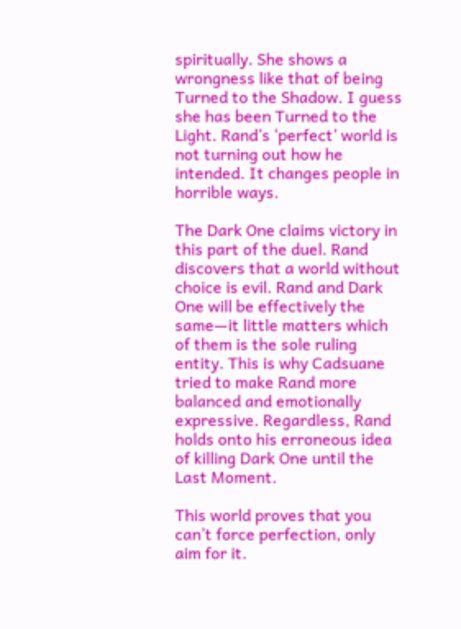spiritually. She shows a wrongness like that of being Turned to the Shadow. I guess she has been Turned to the Light. Rand’s ‘perfect’ world is not turning out how he intended. It changes people in horrible ways.

The Dark One claims victory in this part of the duel. Rand discovers that a world without choice is evil. Rand and Dark One will be effectively the same—it little matters which of them is the sole ruling entity. This is why Cadsuane tried to make Rand more balanced and emotionally expressive. Regardless, Rand holds onto his erroneous idea of killing Dark One until the Last Moment.

This world proves that you can’t force perfection, only aim for it.